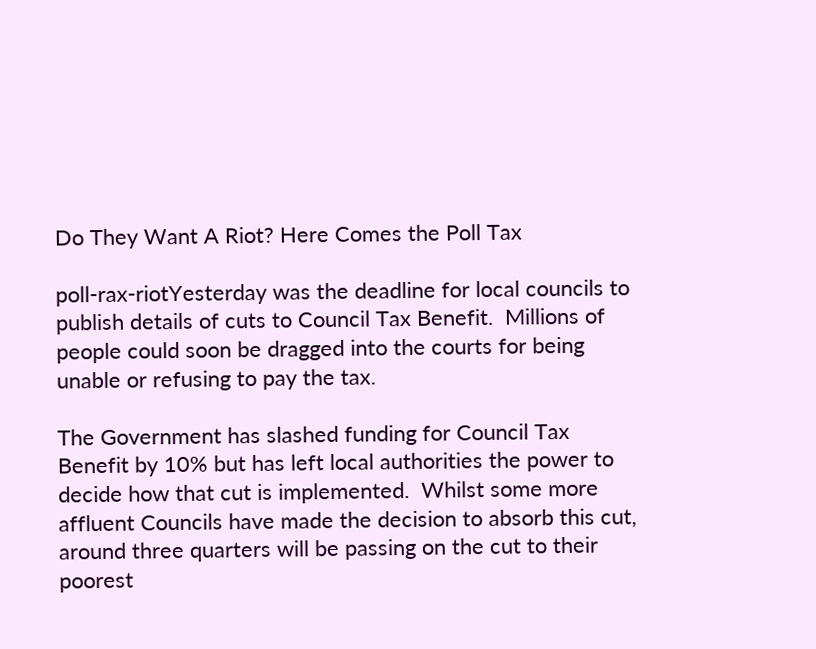Do They Want A Riot? Here Comes the Poll Tax

poll-rax-riotYesterday was the deadline for local councils to publish details of cuts to Council Tax Benefit.  Millions of people could soon be dragged into the courts for being unable or refusing to pay the tax.

The Government has slashed funding for Council Tax Benefit by 10% but has left local authorities the power to decide how that cut is implemented.  Whilst some more affluent Councils have made the decision to absorb this cut, around three quarters will be passing on the cut to their poorest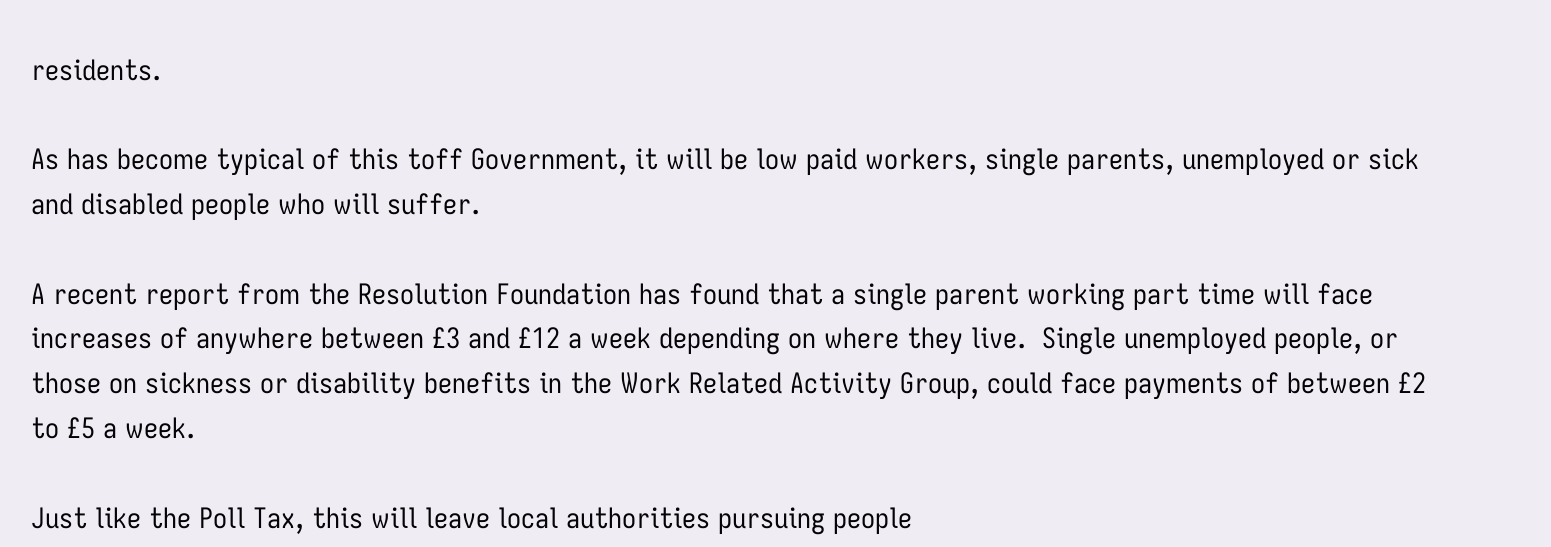residents.

As has become typical of this toff Government, it will be low paid workers, single parents, unemployed or sick and disabled people who will suffer.

A recent report from the Resolution Foundation has found that a single parent working part time will face increases of anywhere between £3 and £12 a week depending on where they live.  Single unemployed people, or those on sickness or disability benefits in the Work Related Activity Group, could face payments of between £2 to £5 a week.

Just like the Poll Tax, this will leave local authorities pursuing people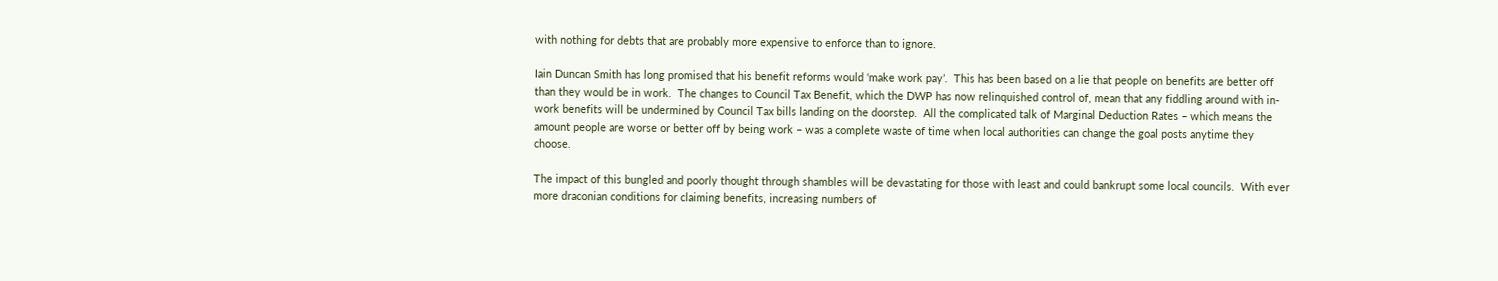with nothing for debts that are probably more expensive to enforce than to ignore.

Iain Duncan Smith has long promised that his benefit reforms would ‘make work pay’.  This has been based on a lie that people on benefits are better off than they would be in work.  The changes to Council Tax Benefit, which the DWP has now relinquished control of, mean that any fiddling around with in-work benefits will be undermined by Council Tax bills landing on the doorstep.  All the complicated talk of Marginal Deduction Rates – which means the amount people are worse or better off by being work – was a complete waste of time when local authorities can change the goal posts anytime they choose.

The impact of this bungled and poorly thought through shambles will be devastating for those with least and could bankrupt some local councils.  With ever more draconian conditions for claiming benefits, increasing numbers of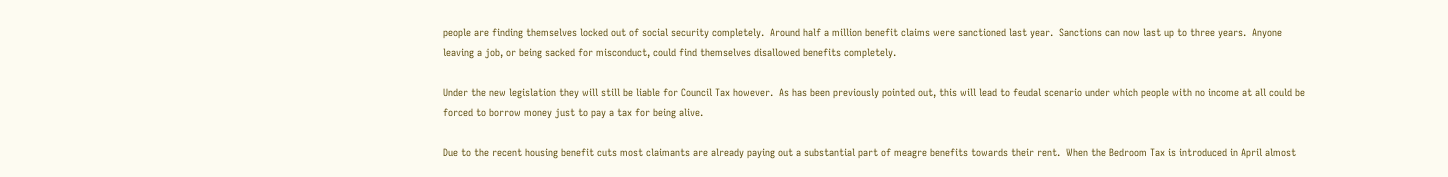people are finding themselves locked out of social security completely.  Around half a million benefit claims were sanctioned last year.  Sanctions can now last up to three years.  Anyone leaving a job, or being sacked for misconduct, could find themselves disallowed benefits completely.

Under the new legislation they will still be liable for Council Tax however.  As has been previously pointed out, this will lead to feudal scenario under which people with no income at all could be forced to borrow money just to pay a tax for being alive.

Due to the recent housing benefit cuts most claimants are already paying out a substantial part of meagre benefits towards their rent.  When the Bedroom Tax is introduced in April almost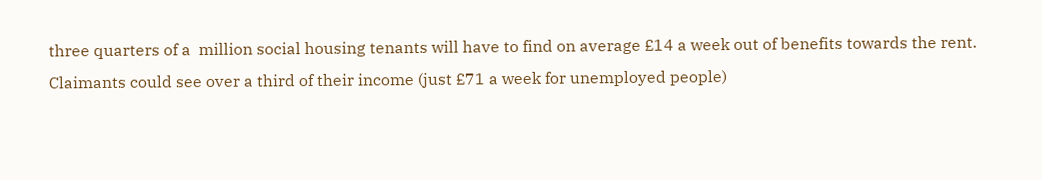three quarters of a  million social housing tenants will have to find on average £14 a week out of benefits towards the rent.  Claimants could see over a third of their income (just £71 a week for unemployed people)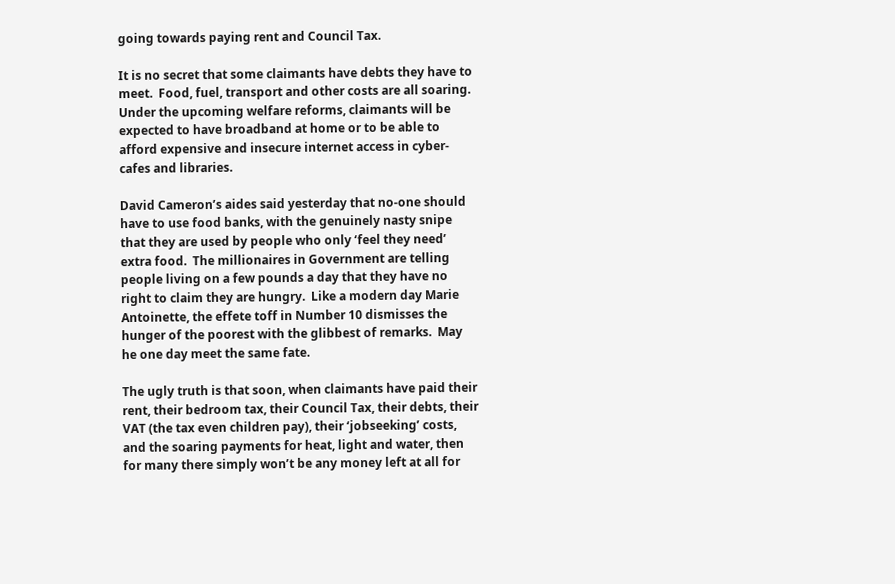going towards paying rent and Council Tax.

It is no secret that some claimants have debts they have to meet.  Food, fuel, transport and other costs are all soaring.  Under the upcoming welfare reforms, claimants will be expected to have broadband at home or to be able to afford expensive and insecure internet access in cyber-cafes and libraries.

David Cameron’s aides said yesterday that no-one should have to use food banks, with the genuinely nasty snipe that they are used by people who only ‘feel they need’ extra food.  The millionaires in Government are telling people living on a few pounds a day that they have no right to claim they are hungry.  Like a modern day Marie Antoinette, the effete toff in Number 10 dismisses the hunger of the poorest with the glibbest of remarks.  May he one day meet the same fate.

The ugly truth is that soon, when claimants have paid their rent, their bedroom tax, their Council Tax, their debts, their VAT (the tax even children pay), their ‘jobseeking’ costs, and the soaring payments for heat, light and water, then for many there simply won’t be any money left at all for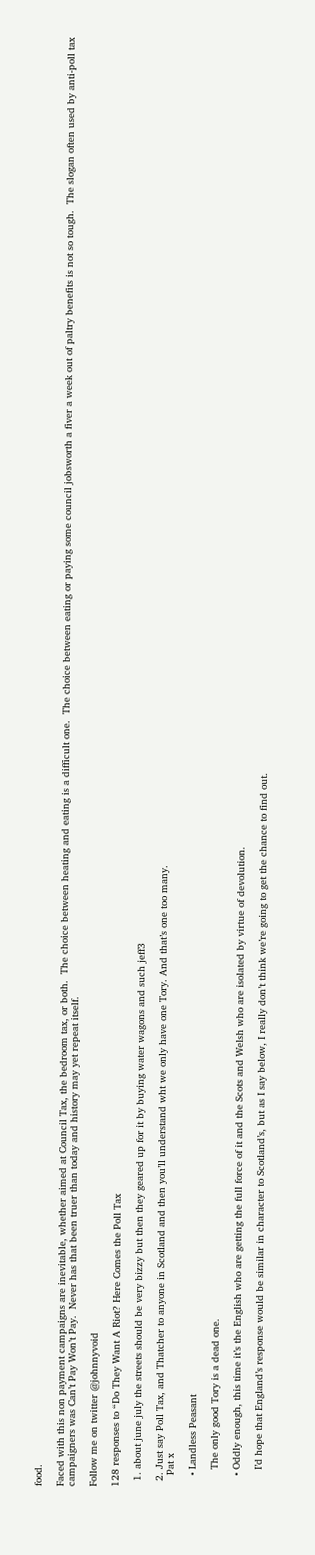food.

Faced with this non payment campaigns are inevitable, whether aimed at Council Tax, the bedroom tax, or both.  The choice between heating and eating is a difficult one.  The choice between eating or paying some council jobsworth a fiver a week out of paltry benefits is not so tough.  The slogan often used by anti-poll tax campaigners was Can’t Pay Won’t Pay.  Never has that been truer than today and history may yet repeat itself.

Follow me on twitter @johnnyvoid

128 responses to “Do They Want A Riot? Here Comes the Poll Tax

  1. about june july the streets should be very bizzy but then they geared up for it by buying water wagons and such jeff3

  2. Just say Poll Tax, and Thatcher to anyone in Scotland and then you’ll understand wht we only have one Tory. And that’s one too many.
    Pat x

    • Landless Peasant

      The only good Tory is a dead one.

    • Oddly enough, this time it’s the English who are getting the full force of it and the Scots and Welsh who are isolated by virtue of devolution.

      I’d hope that England’s response would be similar in character to Scotland’s, but as I say below, I really don’t think we’re going to get the chance to find out.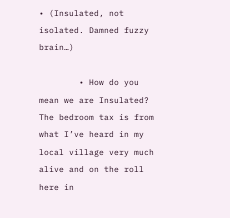• (Insulated, not isolated. Damned fuzzy brain…)

        • How do you mean we are Insulated? The bedroom tax is from what I’ve heard in my local village very much alive and on the roll here in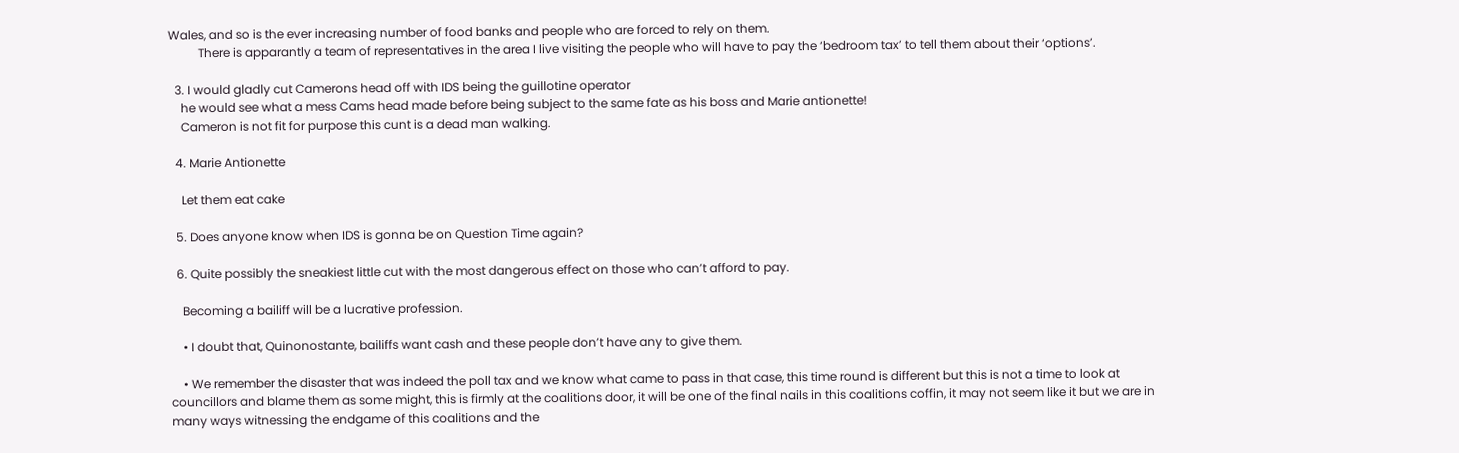Wales, and so is the ever increasing number of food banks and people who are forced to rely on them.
          There is apparantly a team of representatives in the area I live visiting the people who will have to pay the ‘bedroom tax’ to tell them about their ‘options’.

  3. I would gladly cut Camerons head off with IDS being the guillotine operator
    he would see what a mess Cams head made before being subject to the same fate as his boss and Marie antionette!
    Cameron is not fit for purpose this cunt is a dead man walking.

  4. Marie Antionette

    Let them eat cake

  5. Does anyone know when IDS is gonna be on Question Time again?

  6. Quite possibly the sneakiest little cut with the most dangerous effect on those who can’t afford to pay.

    Becoming a bailiff will be a lucrative profession.

    • I doubt that, Quinonostante, bailiffs want cash and these people don’t have any to give them.

    • We remember the disaster that was indeed the poll tax and we know what came to pass in that case, this time round is different but this is not a time to look at councillors and blame them as some might, this is firmly at the coalitions door, it will be one of the final nails in this coalitions coffin, it may not seem like it but we are in many ways witnessing the endgame of this coalitions and the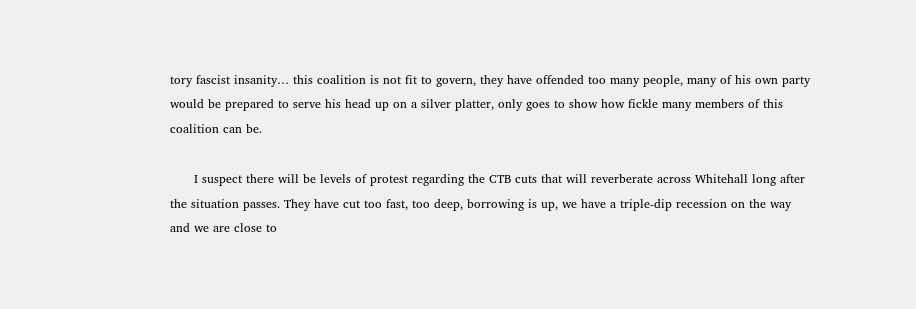tory fascist insanity… this coalition is not fit to govern, they have offended too many people, many of his own party would be prepared to serve his head up on a silver platter, only goes to show how fickle many members of this coalition can be.

      I suspect there will be levels of protest regarding the CTB cuts that will reverberate across Whitehall long after the situation passes. They have cut too fast, too deep, borrowing is up, we have a triple-dip recession on the way and we are close to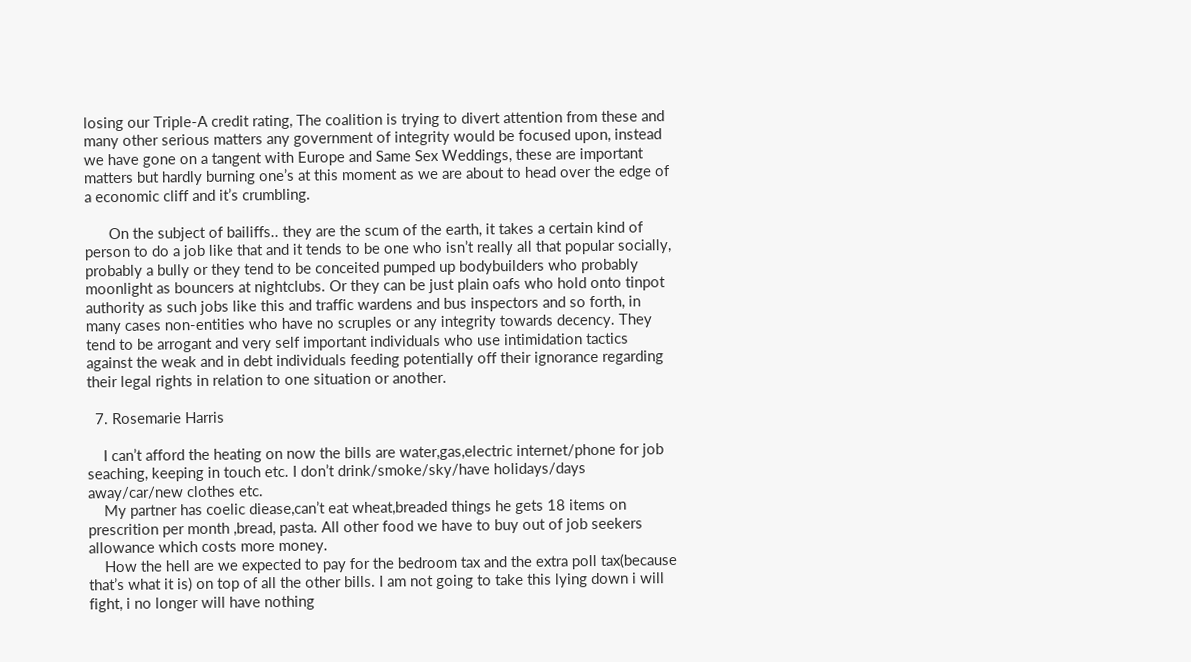losing our Triple-A credit rating, The coalition is trying to divert attention from these and many other serious matters any government of integrity would be focused upon, instead we have gone on a tangent with Europe and Same Sex Weddings, these are important matters but hardly burning one’s at this moment as we are about to head over the edge of a economic cliff and it’s crumbling.

      On the subject of bailiffs.. they are the scum of the earth, it takes a certain kind of person to do a job like that and it tends to be one who isn’t really all that popular socially, probably a bully or they tend to be conceited pumped up bodybuilders who probably moonlight as bouncers at nightclubs. Or they can be just plain oafs who hold onto tinpot authority as such jobs like this and traffic wardens and bus inspectors and so forth, in many cases non-entities who have no scruples or any integrity towards decency. They tend to be arrogant and very self important individuals who use intimidation tactics against the weak and in debt individuals feeding potentially off their ignorance regarding their legal rights in relation to one situation or another.

  7. Rosemarie Harris

    I can’t afford the heating on now the bills are water,gas,electric internet/phone for job seaching, keeping in touch etc. I don’t drink/smoke/sky/have holidays/days away/car/new clothes etc.
    My partner has coelic diease,can’t eat wheat,breaded things he gets 18 items on prescrition per month ,bread, pasta. All other food we have to buy out of job seekers allowance which costs more money.
    How the hell are we expected to pay for the bedroom tax and the extra poll tax(because that’s what it is) on top of all the other bills. I am not going to take this lying down i will fight, i no longer will have nothing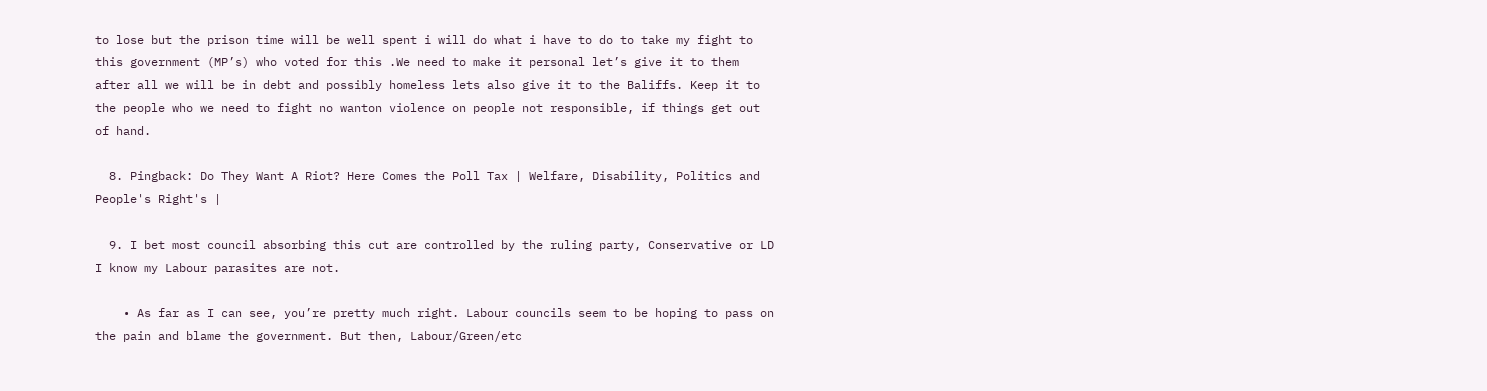to lose but the prison time will be well spent i will do what i have to do to take my fight to this government (MP’s) who voted for this .We need to make it personal let’s give it to them after all we will be in debt and possibly homeless lets also give it to the Baliffs. Keep it to the people who we need to fight no wanton violence on people not responsible, if things get out of hand.

  8. Pingback: Do They Want A Riot? Here Comes the Poll Tax | Welfare, Disability, Politics and People's Right's |

  9. I bet most council absorbing this cut are controlled by the ruling party, Conservative or LD I know my Labour parasites are not.

    • As far as I can see, you’re pretty much right. Labour councils seem to be hoping to pass on the pain and blame the government. But then, Labour/Green/etc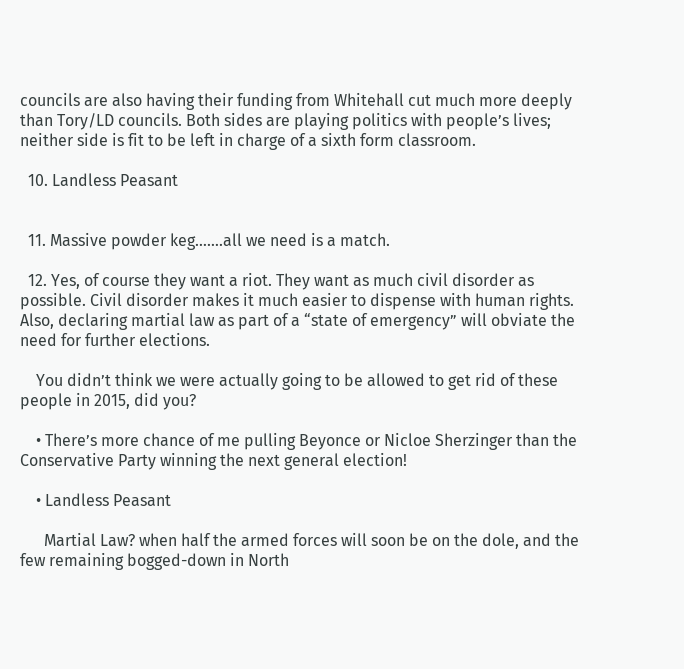councils are also having their funding from Whitehall cut much more deeply than Tory/LD councils. Both sides are playing politics with people’s lives; neither side is fit to be left in charge of a sixth form classroom.

  10. Landless Peasant


  11. Massive powder keg…….all we need is a match.

  12. Yes, of course they want a riot. They want as much civil disorder as possible. Civil disorder makes it much easier to dispense with human rights. Also, declaring martial law as part of a “state of emergency” will obviate the need for further elections.

    You didn’t think we were actually going to be allowed to get rid of these people in 2015, did you?

    • There’s more chance of me pulling Beyonce or Nicloe Sherzinger than the Conservative Party winning the next general election!

    • Landless Peasant

      Martial Law? when half the armed forces will soon be on the dole, and the few remaining bogged-down in North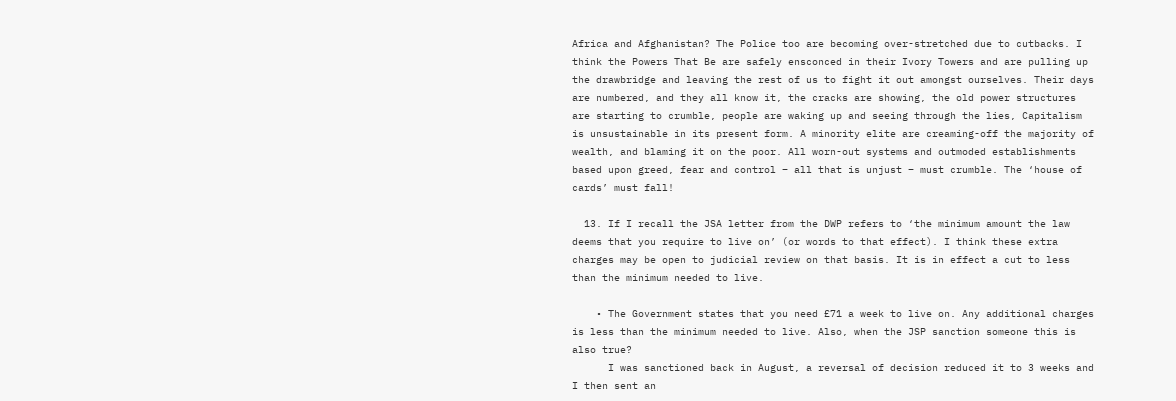Africa and Afghanistan? The Police too are becoming over-stretched due to cutbacks. I think the Powers That Be are safely ensconced in their Ivory Towers and are pulling up the drawbridge and leaving the rest of us to fight it out amongst ourselves. Their days are numbered, and they all know it, the cracks are showing, the old power structures are starting to crumble, people are waking up and seeing through the lies, Capitalism is unsustainable in its present form. A minority elite are creaming-off the majority of wealth, and blaming it on the poor. All worn-out systems and outmoded establishments based upon greed, fear and control – all that is unjust – must crumble. The ‘house of cards’ must fall!

  13. If I recall the JSA letter from the DWP refers to ‘the minimum amount the law deems that you require to live on’ (or words to that effect). I think these extra charges may be open to judicial review on that basis. It is in effect a cut to less than the minimum needed to live.

    • The Government states that you need £71 a week to live on. Any additional charges is less than the minimum needed to live. Also, when the JSP sanction someone this is also true?
      I was sanctioned back in August, a reversal of decision reduced it to 3 weeks and I then sent an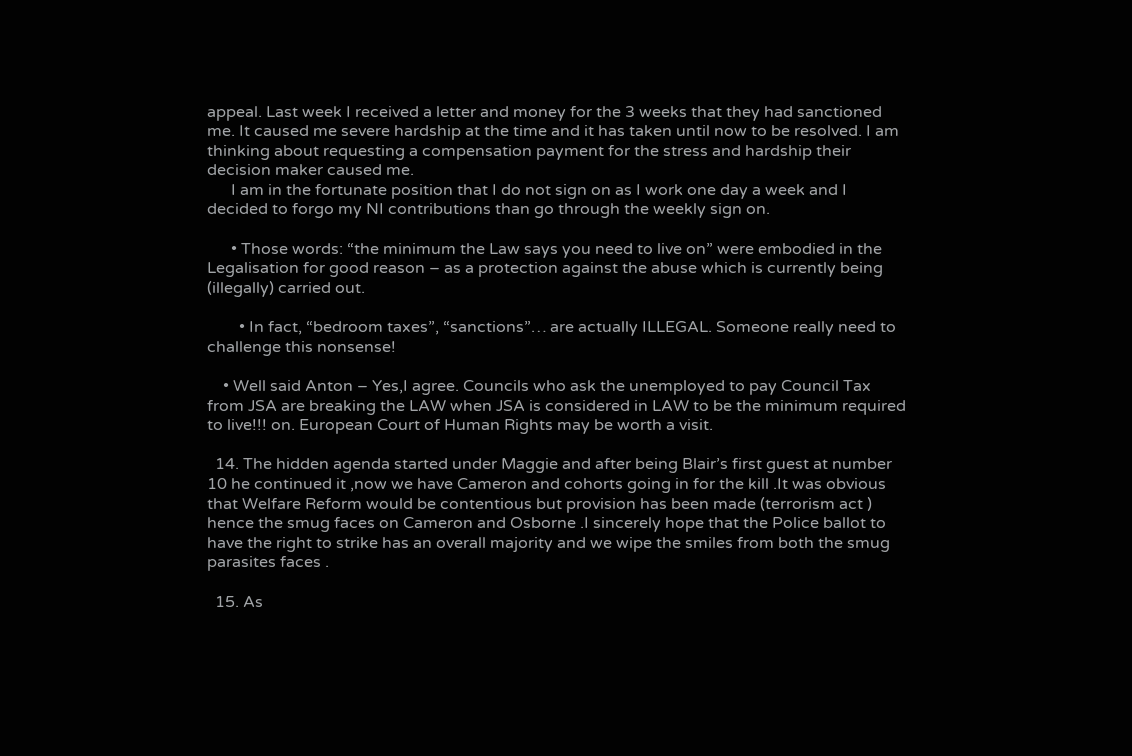appeal. Last week I received a letter and money for the 3 weeks that they had sanctioned me. It caused me severe hardship at the time and it has taken until now to be resolved. I am thinking about requesting a compensation payment for the stress and hardship their decision maker caused me.
      I am in the fortunate position that I do not sign on as I work one day a week and I decided to forgo my NI contributions than go through the weekly sign on.

      • Those words: “the minimum the Law says you need to live on” were embodied in the Legalisation for good reason – as a protection against the abuse which is currently being (illegally) carried out.

        • In fact, “bedroom taxes”, “sanctions”… are actually ILLEGAL. Someone really need to challenge this nonsense!

    • Well said Anton – Yes,I agree. Councils who ask the unemployed to pay Council Tax from JSA are breaking the LAW when JSA is considered in LAW to be the minimum required to live!!! on. European Court of Human Rights may be worth a visit.

  14. The hidden agenda started under Maggie and after being Blair’s first guest at number 10 he continued it ,now we have Cameron and cohorts going in for the kill .It was obvious that Welfare Reform would be contentious but provision has been made (terrorism act ) hence the smug faces on Cameron and Osborne .I sincerely hope that the Police ballot to have the right to strike has an overall majority and we wipe the smiles from both the smug parasites faces .

  15. As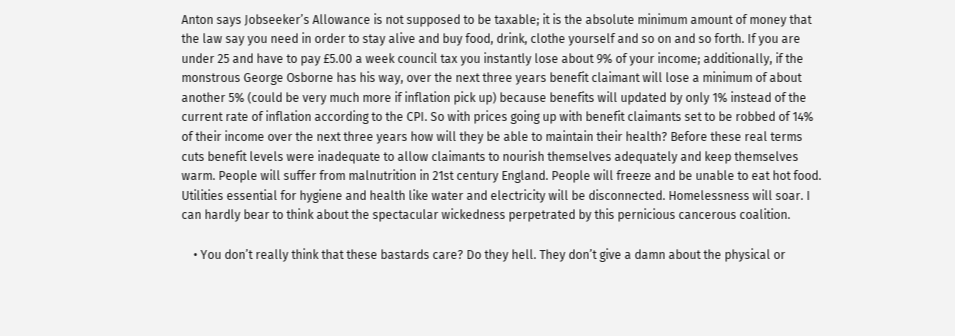Anton says Jobseeker’s Allowance is not supposed to be taxable; it is the absolute minimum amount of money that the law say you need in order to stay alive and buy food, drink, clothe yourself and so on and so forth. If you are under 25 and have to pay £5.00 a week council tax you instantly lose about 9% of your income; additionally, if the monstrous George Osborne has his way, over the next three years benefit claimant will lose a minimum of about another 5% (could be very much more if inflation pick up) because benefits will updated by only 1% instead of the current rate of inflation according to the CPI. So with prices going up with benefit claimants set to be robbed of 14% of their income over the next three years how will they be able to maintain their health? Before these real terms cuts benefit levels were inadequate to allow claimants to nourish themselves adequately and keep themselves warm. People will suffer from malnutrition in 21st century England. People will freeze and be unable to eat hot food. Utilities essential for hygiene and health like water and electricity will be disconnected. Homelessness will soar. I can hardly bear to think about the spectacular wickedness perpetrated by this pernicious cancerous coalition.

    • You don’t really think that these bastards care? Do they hell. They don’t give a damn about the physical or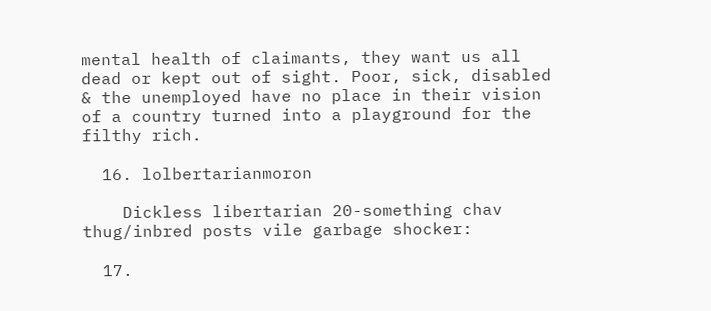mental health of claimants, they want us all dead or kept out of sight. Poor, sick, disabled & the unemployed have no place in their vision of a country turned into a playground for the filthy rich.

  16. lolbertarianmoron

    Dickless libertarian 20-something chav thug/inbred posts vile garbage shocker:

  17.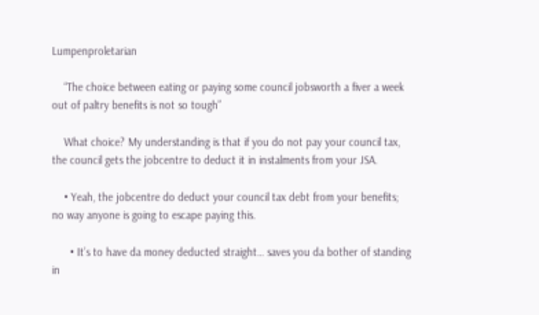Lumpenproletarian

    “The choice between eating or paying some council jobsworth a fiver a week out of paltry benefits is not so tough”

    What choice? My understanding is that if you do not pay your council tax, the council gets the jobcentre to deduct it in instalments from your JSA.

    • Yeah, the jobcentre do deduct your council tax debt from your benefits; no way anyone is going to escape paying this.

      • It’s to have da money deducted straight… saves you da bother of standing in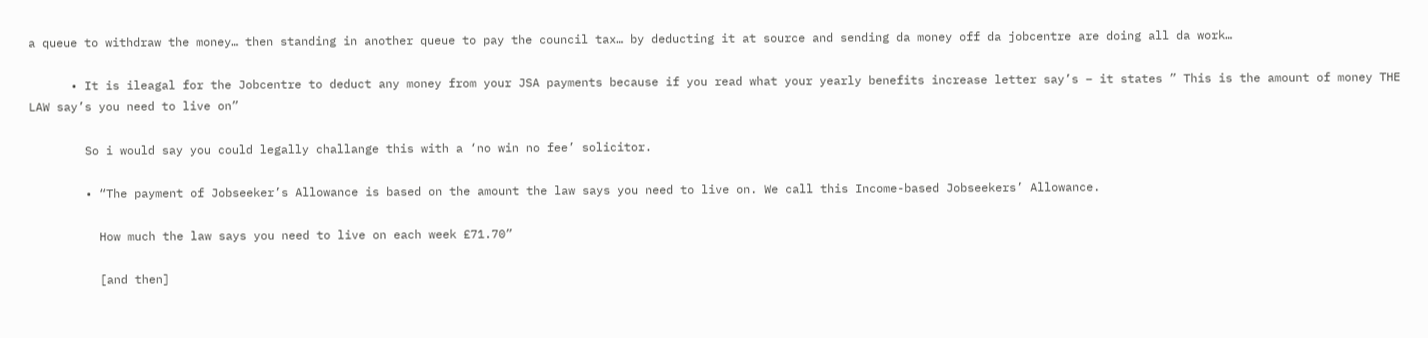a queue to withdraw the money… then standing in another queue to pay the council tax… by deducting it at source and sending da money off da jobcentre are doing all da work…

      • It is ileagal for the Jobcentre to deduct any money from your JSA payments because if you read what your yearly benefits increase letter say’s – it states ” This is the amount of money THE LAW say’s you need to live on”

        So i would say you could legally challange this with a ‘no win no fee’ solicitor.

        • “The payment of Jobseeker’s Allowance is based on the amount the law says you need to live on. We call this Income-based Jobseekers’ Allowance.

          How much the law says you need to live on each week £71.70”

          [and then]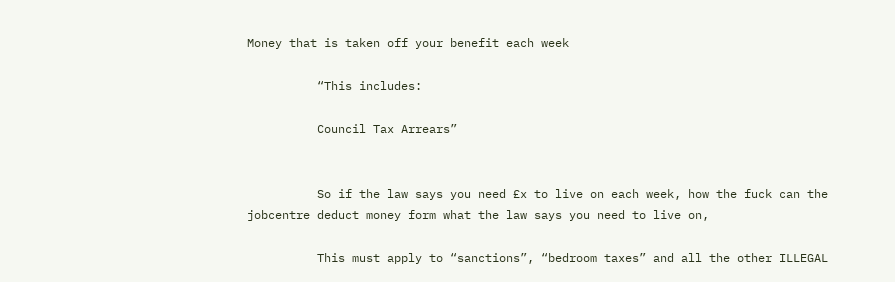Money that is taken off your benefit each week

          “This includes:

          Council Tax Arrears”


          So if the law says you need £x to live on each week, how the fuck can the jobcentre deduct money form what the law says you need to live on,

          This must apply to “sanctions”, “bedroom taxes” and all the other ILLEGAL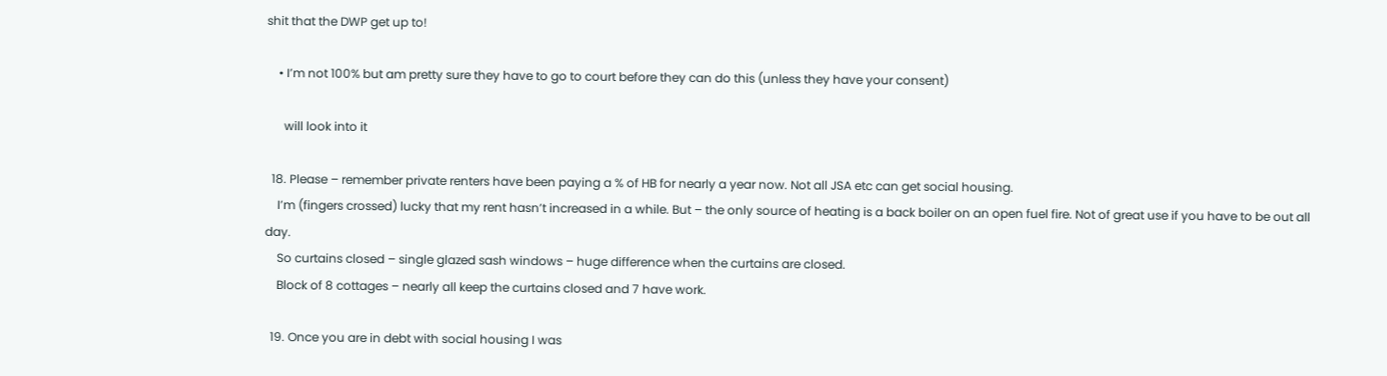shit that the DWP get up to!

    • I’m not 100% but am pretty sure they have to go to court before they can do this (unless they have your consent)

      will look into it

  18. Please – remember private renters have been paying a % of HB for nearly a year now. Not all JSA etc can get social housing.
    I’m (fingers crossed) lucky that my rent hasn’t increased in a while. But – the only source of heating is a back boiler on an open fuel fire. Not of great use if you have to be out all day.
    So curtains closed – single glazed sash windows – huge difference when the curtains are closed.
    Block of 8 cottages – nearly all keep the curtains closed and 7 have work.

  19. Once you are in debt with social housing I was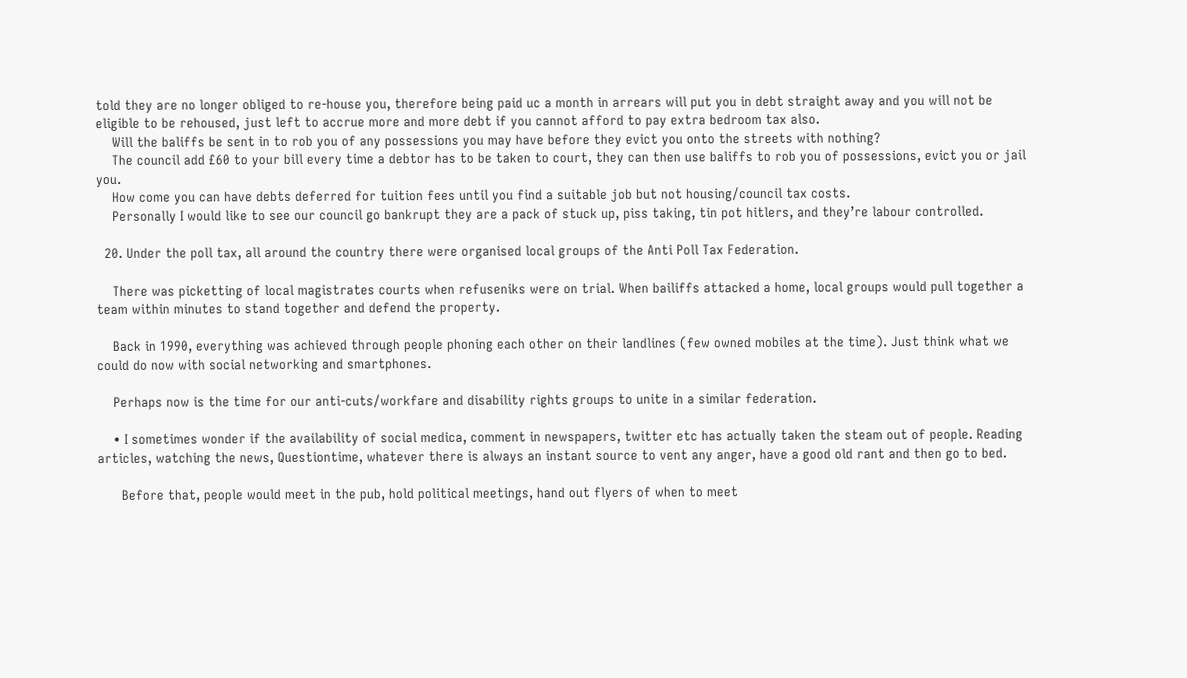told they are no longer obliged to re-house you, therefore being paid uc a month in arrears will put you in debt straight away and you will not be eligible to be rehoused, just left to accrue more and more debt if you cannot afford to pay extra bedroom tax also.
    Will the baliffs be sent in to rob you of any possessions you may have before they evict you onto the streets with nothing?
    The council add £60 to your bill every time a debtor has to be taken to court, they can then use baliffs to rob you of possessions, evict you or jail you.
    How come you can have debts deferred for tuition fees until you find a suitable job but not housing/council tax costs.
    Personally I would like to see our council go bankrupt they are a pack of stuck up, piss taking, tin pot hitlers, and they’re labour controlled.

  20. Under the poll tax, all around the country there were organised local groups of the Anti Poll Tax Federation.

    There was picketting of local magistrates courts when refuseniks were on trial. When bailiffs attacked a home, local groups would pull together a team within minutes to stand together and defend the property.

    Back in 1990, everything was achieved through people phoning each other on their landlines (few owned mobiles at the time). Just think what we could do now with social networking and smartphones.

    Perhaps now is the time for our anti-cuts/workfare and disability rights groups to unite in a similar federation.

    • I sometimes wonder if the availability of social medica, comment in newspapers, twitter etc has actually taken the steam out of people. Reading articles, watching the news, Questiontime, whatever there is always an instant source to vent any anger, have a good old rant and then go to bed.

      Before that, people would meet in the pub, hold political meetings, hand out flyers of when to meet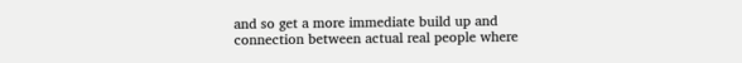and so get a more immediate build up and connection between actual real people where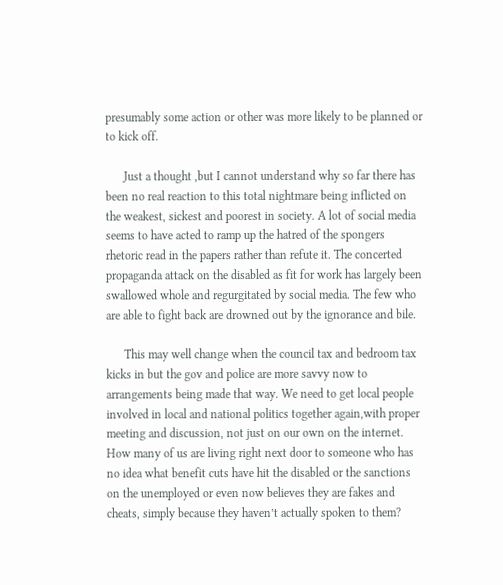presumably some action or other was more likely to be planned or to kick off.

      Just a thought ,but I cannot understand why so far there has been no real reaction to this total nightmare being inflicted on the weakest, sickest and poorest in society. A lot of social media seems to have acted to ramp up the hatred of the spongers rhetoric read in the papers rather than refute it. The concerted propaganda attack on the disabled as fit for work has largely been swallowed whole and regurgitated by social media. The few who are able to fight back are drowned out by the ignorance and bile.

      This may well change when the council tax and bedroom tax kicks in but the gov and police are more savvy now to arrangements being made that way. We need to get local people involved in local and national politics together again,with proper meeting and discussion, not just on our own on the internet. How many of us are living right next door to someone who has no idea what benefit cuts have hit the disabled or the sanctions on the unemployed or even now believes they are fakes and cheats, simply because they haven’t actually spoken to them?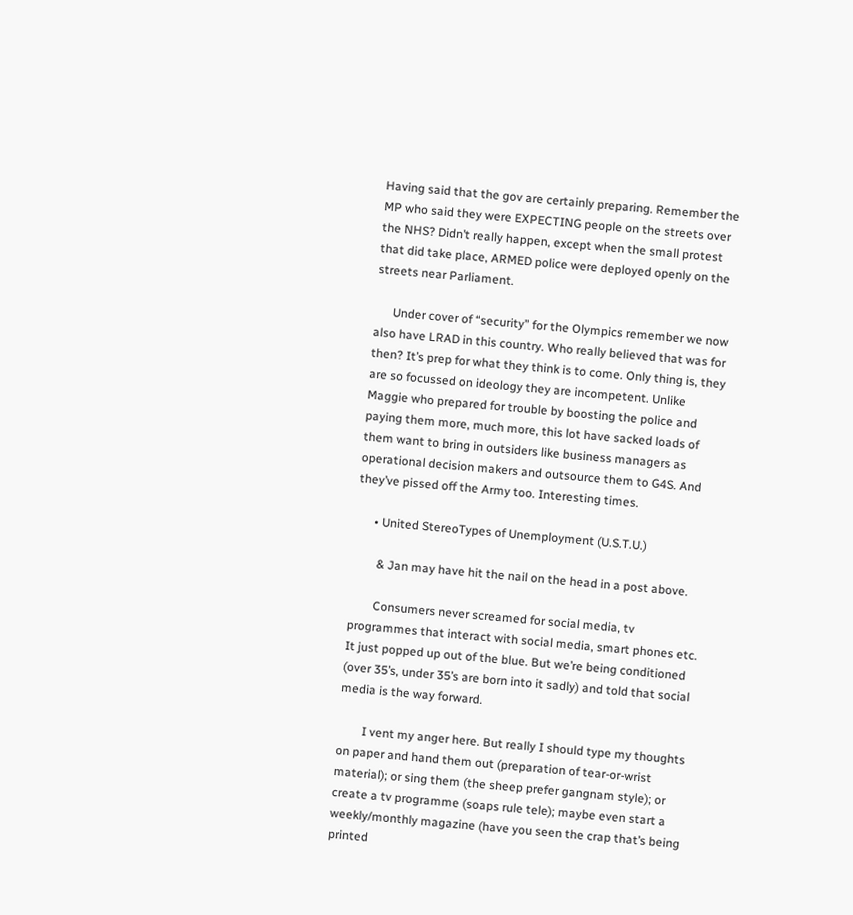Having said that the gov are certainly preparing. Remember the MP who said they were EXPECTING people on the streets over the NHS? Didn’t really happen, except when the small protest that did take place, ARMED police were deployed openly on the streets near Parliament.

      Under cover of “security” for the Olympics remember we now also have LRAD in this country. Who really believed that was for then? It’s prep for what they think is to come. Only thing is, they are so focussed on ideology they are incompetent. Unlike Maggie who prepared for trouble by boosting the police and paying them more, much more, this lot have sacked loads of them want to bring in outsiders like business managers as operational decision makers and outsource them to G4S. And they’ve pissed off the Army too. Interesting times.

      • United StereoTypes of Unemployment (U.S.T.U.)

        & Jan may have hit the nail on the head in a post above.

        Consumers never screamed for social media, tv programmes that interact with social media, smart phones etc. It just popped up out of the blue. But we’re being conditioned (over 35’s, under 35’s are born into it sadly) and told that social media is the way forward.

        I vent my anger here. But really I should type my thoughts on paper and hand them out (preparation of tear-or-wrist material); or sing them (the sheep prefer gangnam style); or create a tv programme (soaps rule tele); maybe even start a weekly/monthly magazine (have you seen the crap that’s being printed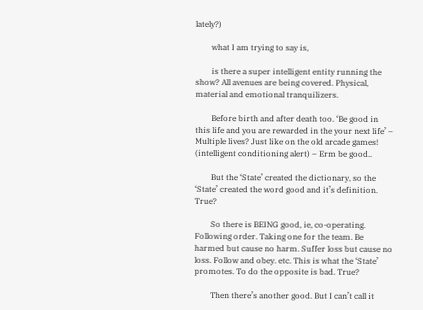lately?)

        what I am trying to say is,

        is there a super intelligent entity running the show? All avenues are being covered. Physical, material and emotional tranquilizers.

        Before birth and after death too. ‘Be good in this life and you are rewarded in the your next life’ – Multiple lives? Just like on the old arcade games! (intelligent conditioning alert) – Erm be good..

        But the ‘State’ created the dictionary, so the ‘State’ created the word good and it’s definition. True?

        So there is BEING good, ie, co-operating. Following order. Taking one for the team. Be harmed but cause no harm. Suffer loss but cause no loss. Follow and obey. etc. This is what the ‘State’ promotes. To do the opposite is bad. True?

        Then there’s another good. But I can’t call it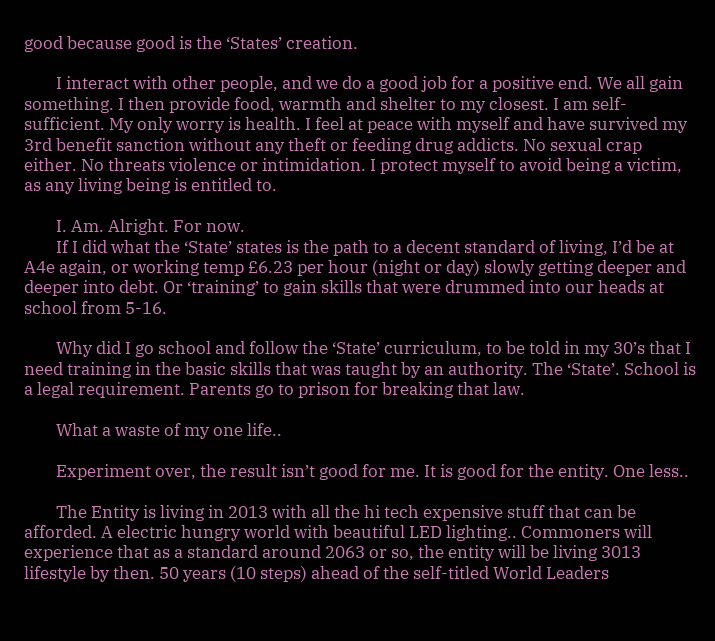good because good is the ‘States’ creation.

        I interact with other people, and we do a good job for a positive end. We all gain something. I then provide food, warmth and shelter to my closest. I am self-sufficient. My only worry is health. I feel at peace with myself and have survived my 3rd benefit sanction without any theft or feeding drug addicts. No sexual crap either. No threats violence or intimidation. I protect myself to avoid being a victim, as any living being is entitled to.

        I. Am. Alright. For now.
        If I did what the ‘State’ states is the path to a decent standard of living, I’d be at A4e again, or working temp £6.23 per hour (night or day) slowly getting deeper and deeper into debt. Or ‘training’ to gain skills that were drummed into our heads at school from 5-16.

        Why did I go school and follow the ‘State’ curriculum, to be told in my 30’s that I need training in the basic skills that was taught by an authority. The ‘State’. School is a legal requirement. Parents go to prison for breaking that law.

        What a waste of my one life..

        Experiment over, the result isn’t good for me. It is good for the entity. One less..

        The Entity is living in 2013 with all the hi tech expensive stuff that can be afforded. A electric hungry world with beautiful LED lighting.. Commoners will experience that as a standard around 2063 or so, the entity will be living 3013 lifestyle by then. 50 years (10 steps) ahead of the self-titled World Leaders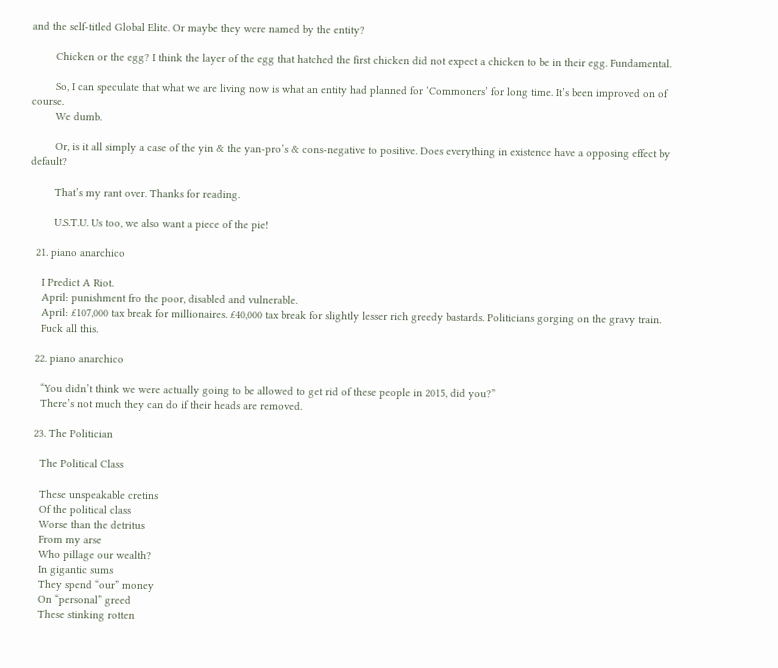and the self-titled Global Elite. Or maybe they were named by the entity?

        Chicken or the egg? I think the layer of the egg that hatched the first chicken did not expect a chicken to be in their egg. Fundamental.

        So, I can speculate that what we are living now is what an entity had planned for ‘Commoners’ for long time. It’s been improved on of course.
        We dumb.

        Or, is it all simply a case of the yin & the yan-pro’s & cons-negative to positive. Does everything in existence have a opposing effect by default?

        That’s my rant over. Thanks for reading.

        U.S.T.U. Us too, we also want a piece of the pie!

  21. piano anarchico

    I Predict A Riot.
    April: punishment fro the poor, disabled and vulnerable.
    April: £107,000 tax break for millionaires. £40,000 tax break for slightly lesser rich greedy bastards. Politicians gorging on the gravy train.
    Fuck all this.

  22. piano anarchico

    “You didn’t think we were actually going to be allowed to get rid of these people in 2015, did you?”
    There’s not much they can do if their heads are removed.

  23. The Politician

    The Political Class

    These unspeakable cretins
    Of the political class
    Worse than the detritus
    From my arse
    Who pillage our wealth?
    In gigantic sums
    They spend “our” money
    On “personal” greed
    These stinking rotten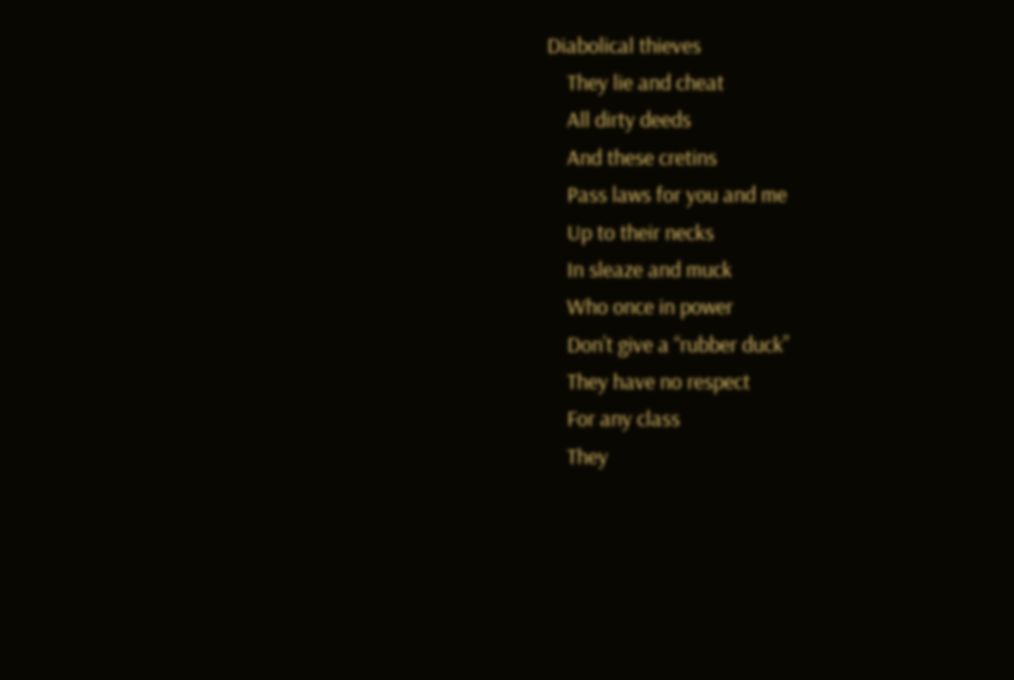Diabolical thieves
    They lie and cheat
    All dirty deeds
    And these cretins
    Pass laws for you and me
    Up to their necks
    In sleaze and muck
    Who once in power
    Don’t give a “rubber duck”
    They have no respect
    For any class
    They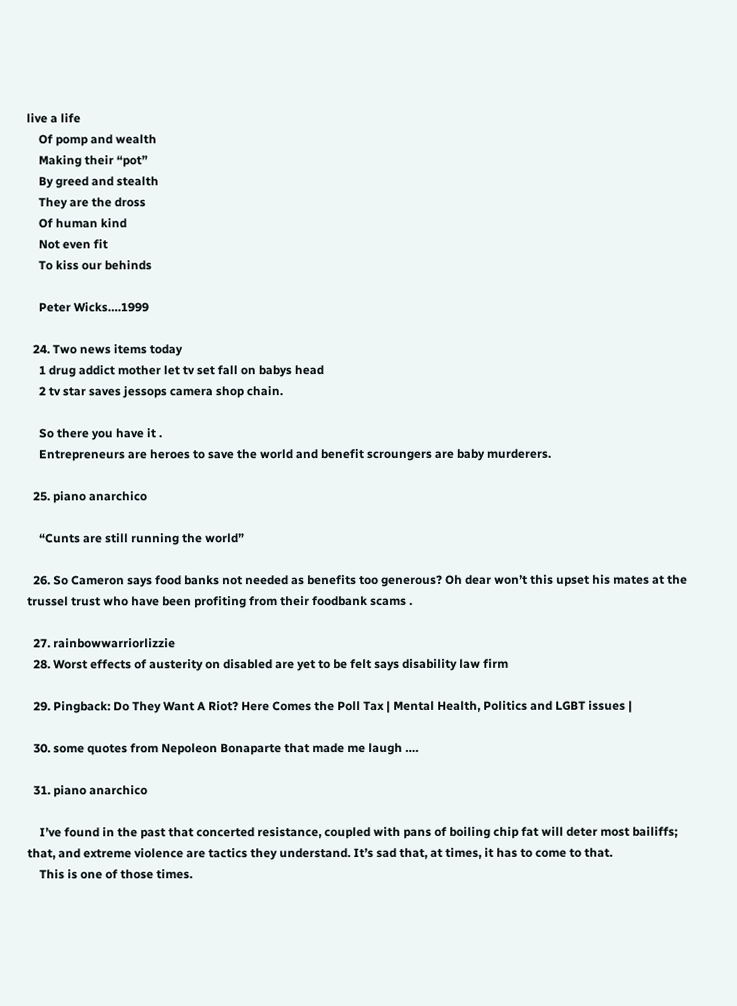live a life
    Of pomp and wealth
    Making their “pot”
    By greed and stealth
    They are the dross
    Of human kind
    Not even fit
    To kiss our behinds

    Peter Wicks….1999

  24. Two news items today
    1 drug addict mother let tv set fall on babys head
    2 tv star saves jessops camera shop chain.

    So there you have it .
    Entrepreneurs are heroes to save the world and benefit scroungers are baby murderers.

  25. piano anarchico

    “Cunts are still running the world”

  26. So Cameron says food banks not needed as benefits too generous? Oh dear won’t this upset his mates at the trussel trust who have been profiting from their foodbank scams .

  27. rainbowwarriorlizzie
  28. Worst effects of austerity on disabled are yet to be felt says disability law firm

  29. Pingback: Do They Want A Riot? Here Comes the Poll Tax | Mental Health, Politics and LGBT issues |

  30. some quotes from Nepoleon Bonaparte that made me laugh ….

  31. piano anarchico

    I’ve found in the past that concerted resistance, coupled with pans of boiling chip fat will deter most bailiffs; that, and extreme violence are tactics they understand. It’s sad that, at times, it has to come to that.
    This is one of those times.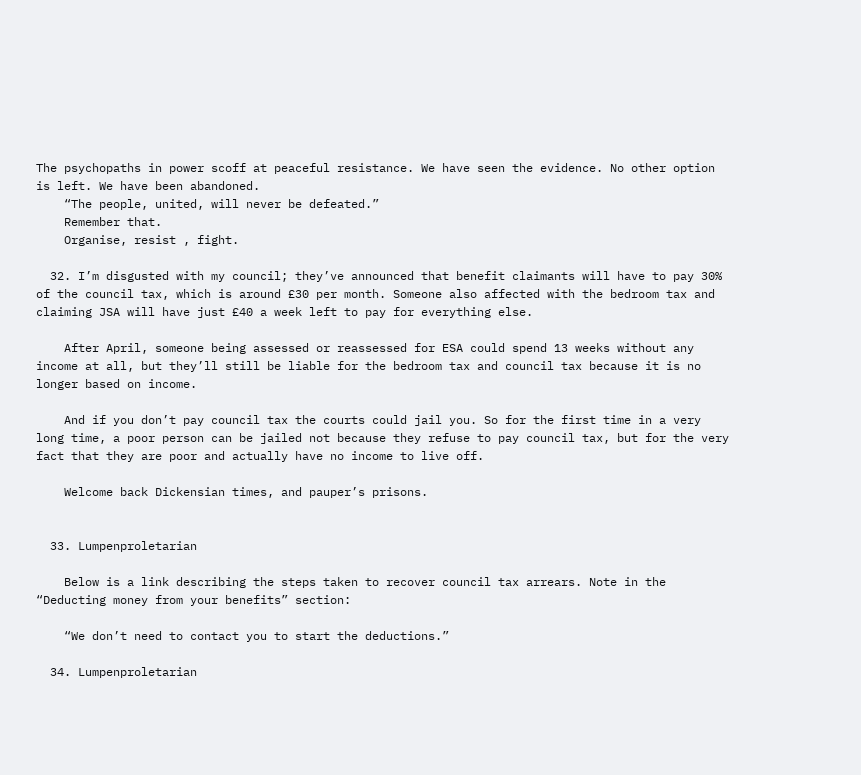The psychopaths in power scoff at peaceful resistance. We have seen the evidence. No other option is left. We have been abandoned.
    “The people, united, will never be defeated.”
    Remember that.
    Organise, resist , fight.

  32. I’m disgusted with my council; they’ve announced that benefit claimants will have to pay 30% of the council tax, which is around £30 per month. Someone also affected with the bedroom tax and claiming JSA will have just £40 a week left to pay for everything else.

    After April, someone being assessed or reassessed for ESA could spend 13 weeks without any income at all, but they’ll still be liable for the bedroom tax and council tax because it is no longer based on income.

    And if you don’t pay council tax the courts could jail you. So for the first time in a very long time, a poor person can be jailed not because they refuse to pay council tax, but for the very fact that they are poor and actually have no income to live off.

    Welcome back Dickensian times, and pauper’s prisons.


  33. Lumpenproletarian

    Below is a link describing the steps taken to recover council tax arrears. Note in the “Deducting money from your benefits” section:

    “We don’t need to contact you to start the deductions.”

  34. Lumpenproletarian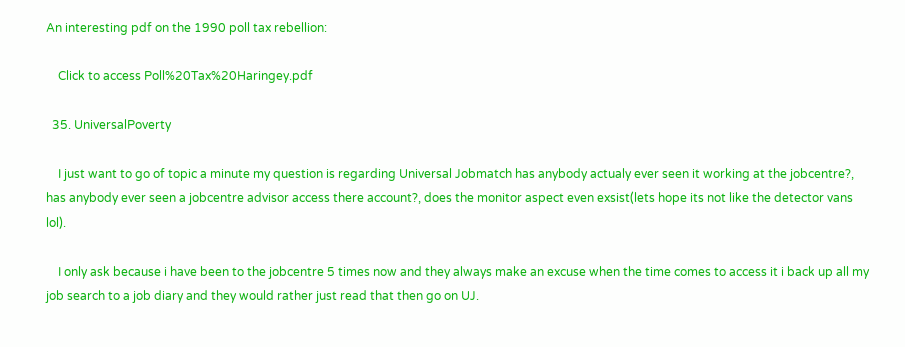An interesting pdf on the 1990 poll tax rebellion:

    Click to access Poll%20Tax%20Haringey.pdf

  35. UniversalPoverty

    I just want to go of topic a minute my question is regarding Universal Jobmatch has anybody actualy ever seen it working at the jobcentre?, has anybody ever seen a jobcentre advisor access there account?, does the monitor aspect even exsist(lets hope its not like the detector vans lol).

    I only ask because i have been to the jobcentre 5 times now and they always make an excuse when the time comes to access it i back up all my job search to a job diary and they would rather just read that then go on UJ.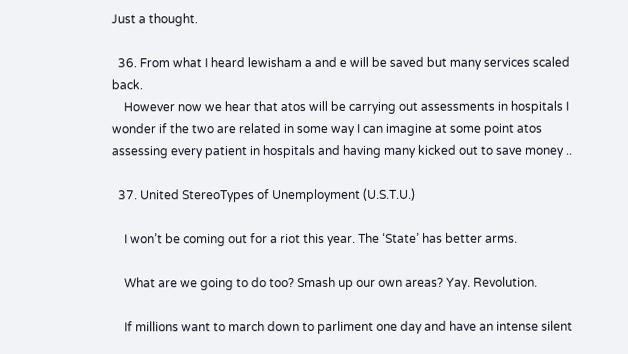Just a thought.

  36. From what I heard lewisham a and e will be saved but many services scaled back.
    However now we hear that atos will be carrying out assessments in hospitals I wonder if the two are related in some way I can imagine at some point atos assessing every patient in hospitals and having many kicked out to save money ..

  37. United StereoTypes of Unemployment (U.S.T.U.)

    I won’t be coming out for a riot this year. The ‘State’ has better arms.

    What are we going to do too? Smash up our own areas? Yay. Revolution.

    If millions want to march down to parliment one day and have an intense silent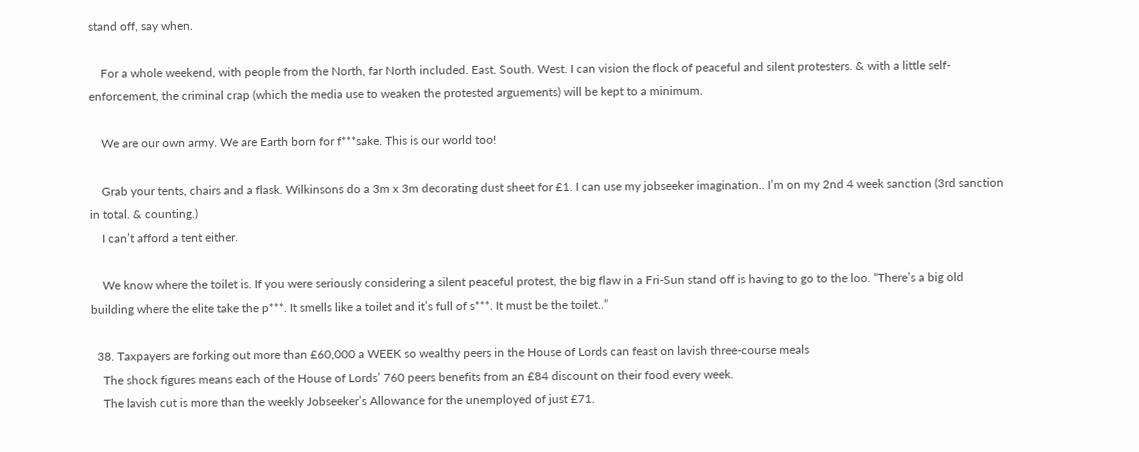stand off, say when.

    For a whole weekend, with people from the North, far North included. East. South. West. I can vision the flock of peaceful and silent protesters. & with a little self-enforcement, the criminal crap (which the media use to weaken the protested arguements) will be kept to a minimum.

    We are our own army. We are Earth born for f***sake. This is our world too!

    Grab your tents, chairs and a flask. Wilkinsons do a 3m x 3m decorating dust sheet for £1. I can use my jobseeker imagination.. I’m on my 2nd 4 week sanction (3rd sanction in total. & counting.)
    I can’t afford a tent either.

    We know where the toilet is. If you were seriously considering a silent peaceful protest, the big flaw in a Fri-Sun stand off is having to go to the loo. “There’s a big old building where the elite take the p***. It smells like a toilet and it’s full of s***. It must be the toilet..”

  38. Taxpayers are forking out more than £60,000 a WEEK so wealthy peers in the House of Lords can feast on lavish three-course meals
    The shock figures means each of the House of Lords’ 760 peers benefits from an £84 discount on their food every week.
    The lavish cut is more than the weekly Jobseeker’s Allowance for the unemployed of just £71.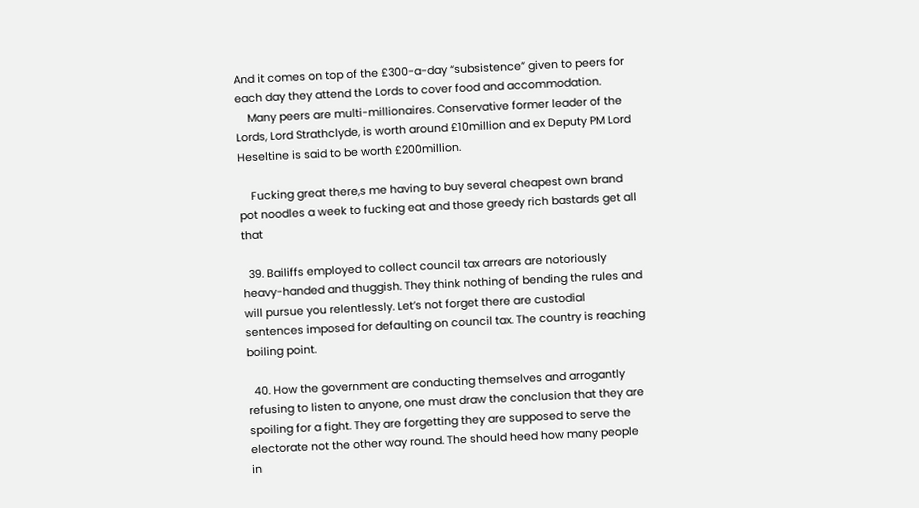And it comes on top of the £300-a-day “subsistence” given to peers for each day they attend the Lords to cover food and accommodation.
    Many peers are multi-millionaires. Conservative former leader of the Lords, Lord Strathclyde, is worth around £10million and ex Deputy PM Lord Heseltine is said to be worth £200million.

    Fucking great there,s me having to buy several cheapest own brand pot noodles a week to fucking eat and those greedy rich bastards get all that

  39. Bailiffs employed to collect council tax arrears are notoriously heavy-handed and thuggish. They think nothing of bending the rules and will pursue you relentlessly. Let’s not forget there are custodial sentences imposed for defaulting on council tax. The country is reaching boiling point.

  40. How the government are conducting themselves and arrogantly refusing to listen to anyone, one must draw the conclusion that they are spoiling for a fight. They are forgetting they are supposed to serve the electorate not the other way round. The should heed how many people in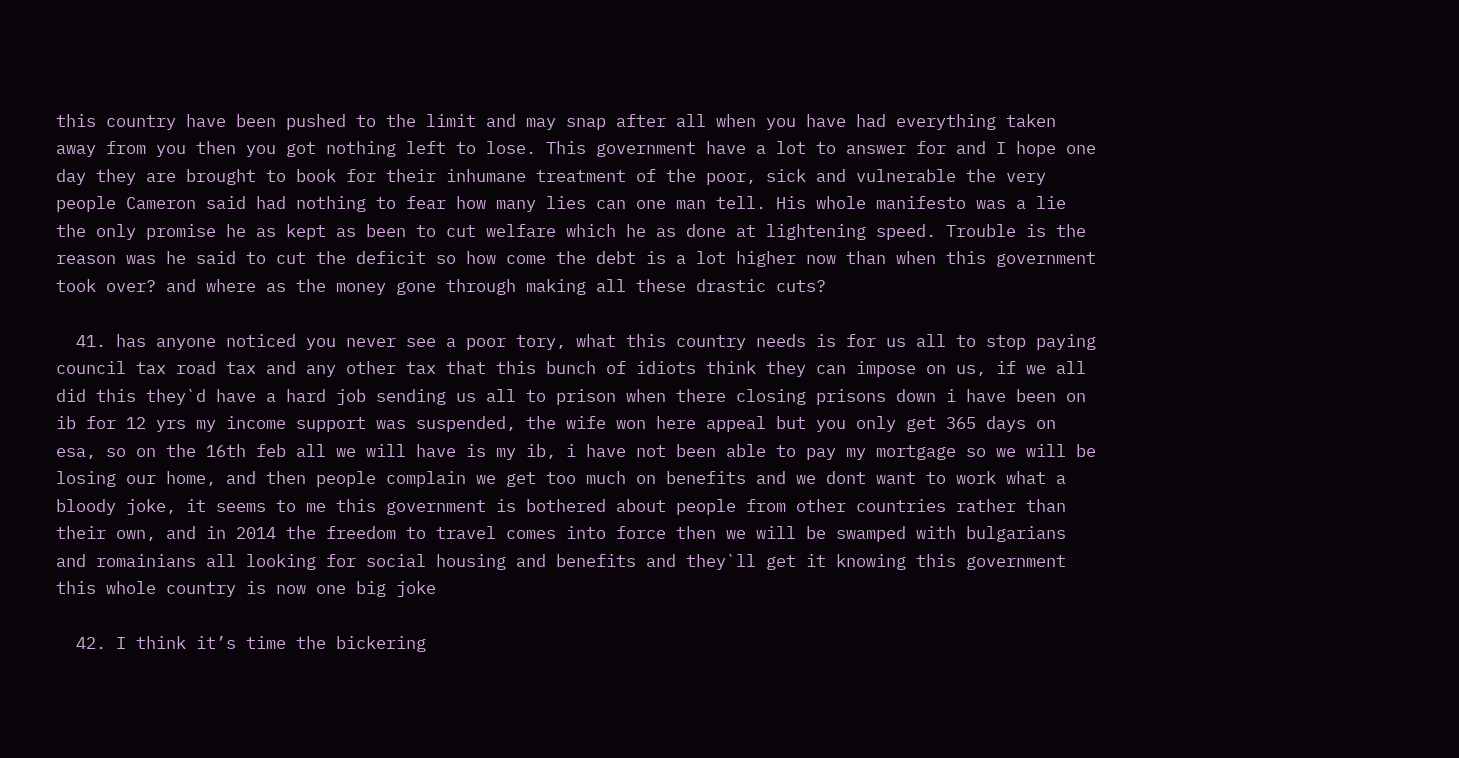this country have been pushed to the limit and may snap after all when you have had everything taken away from you then you got nothing left to lose. This government have a lot to answer for and I hope one day they are brought to book for their inhumane treatment of the poor, sick and vulnerable the very people Cameron said had nothing to fear how many lies can one man tell. His whole manifesto was a lie the only promise he as kept as been to cut welfare which he as done at lightening speed. Trouble is the reason was he said to cut the deficit so how come the debt is a lot higher now than when this government took over? and where as the money gone through making all these drastic cuts?

  41. has anyone noticed you never see a poor tory, what this country needs is for us all to stop paying council tax road tax and any other tax that this bunch of idiots think they can impose on us, if we all did this they`d have a hard job sending us all to prison when there closing prisons down i have been on ib for 12 yrs my income support was suspended, the wife won here appeal but you only get 365 days on esa, so on the 16th feb all we will have is my ib, i have not been able to pay my mortgage so we will be losing our home, and then people complain we get too much on benefits and we dont want to work what a bloody joke, it seems to me this government is bothered about people from other countries rather than their own, and in 2014 the freedom to travel comes into force then we will be swamped with bulgarians and romainians all looking for social housing and benefits and they`ll get it knowing this government this whole country is now one big joke

  42. I think it’s time the bickering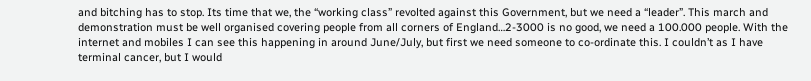and bitching has to stop. Its time that we, the “working class” revolted against this Government, but we need a “leader”. This march and demonstration must be well organised covering people from all corners of England…2-3000 is no good, we need a 100.000 people. With the internet and mobiles I can see this happening in around June/July, but first we need someone to co-ordinate this. I couldn’t as I have terminal cancer, but I would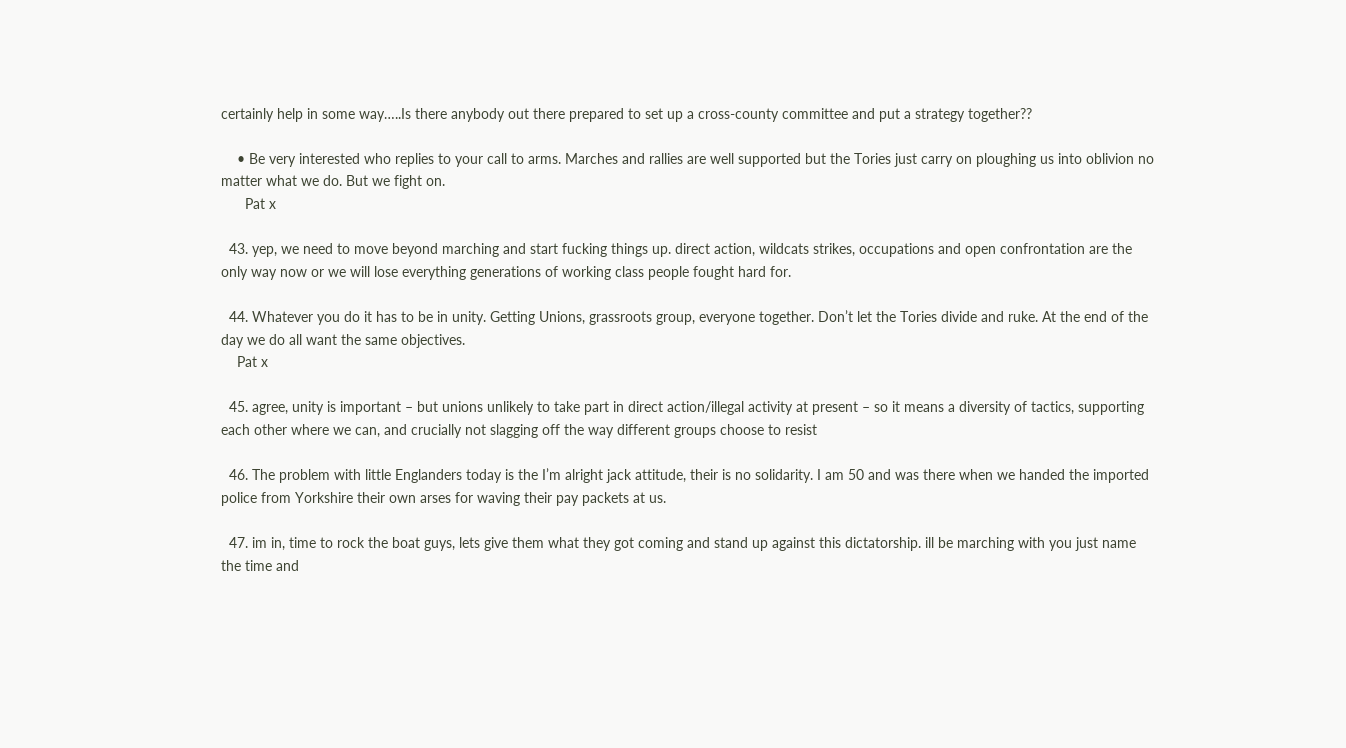certainly help in some way…..Is there anybody out there prepared to set up a cross-county committee and put a strategy together??

    • Be very interested who replies to your call to arms. Marches and rallies are well supported but the Tories just carry on ploughing us into oblivion no matter what we do. But we fight on.
      Pat x

  43. yep, we need to move beyond marching and start fucking things up. direct action, wildcats strikes, occupations and open confrontation are the only way now or we will lose everything generations of working class people fought hard for.

  44. Whatever you do it has to be in unity. Getting Unions, grassroots group, everyone together. Don’t let the Tories divide and ruke. At the end of the day we do all want the same objectives.
    Pat x

  45. agree, unity is important – but unions unlikely to take part in direct action/illegal activity at present – so it means a diversity of tactics, supporting each other where we can, and crucially not slagging off the way different groups choose to resist

  46. The problem with little Englanders today is the I’m alright jack attitude, their is no solidarity. I am 50 and was there when we handed the imported police from Yorkshire their own arses for waving their pay packets at us.

  47. im in, time to rock the boat guys, lets give them what they got coming and stand up against this dictatorship. ill be marching with you just name the time and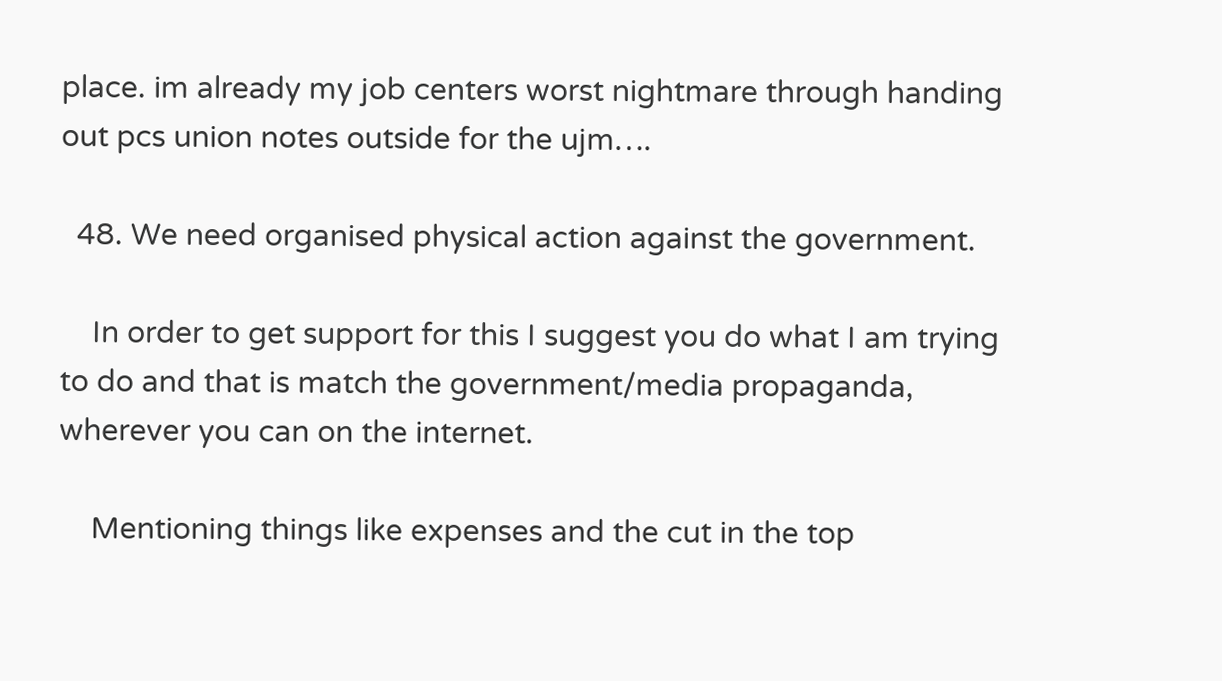place. im already my job centers worst nightmare through handing out pcs union notes outside for the ujm….

  48. We need organised physical action against the government.

    In order to get support for this I suggest you do what I am trying to do and that is match the government/media propaganda, wherever you can on the internet.

    Mentioning things like expenses and the cut in the top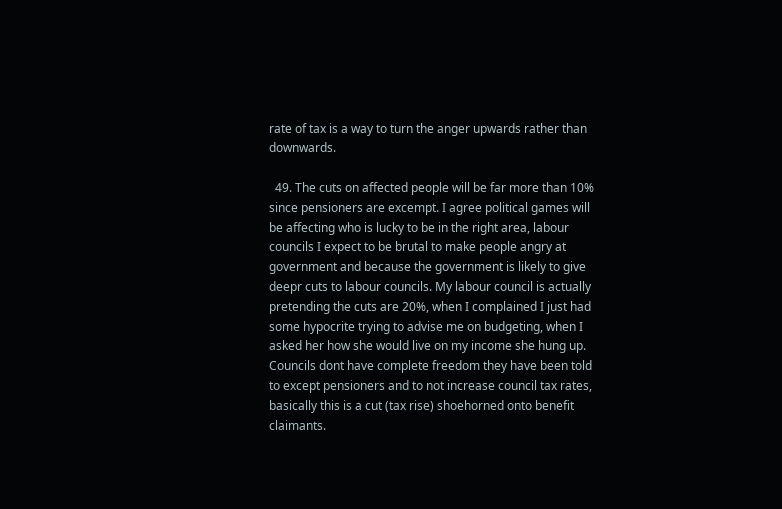rate of tax is a way to turn the anger upwards rather than downwards.

  49. The cuts on affected people will be far more than 10% since pensioners are excempt. I agree political games will be affecting who is lucky to be in the right area, labour councils I expect to be brutal to make people angry at government and because the government is likely to give deepr cuts to labour councils. My labour council is actually pretending the cuts are 20%, when I complained I just had some hypocrite trying to advise me on budgeting, when I asked her how she would live on my income she hung up. Councils dont have complete freedom they have been told to except pensioners and to not increase council tax rates, basically this is a cut (tax rise) shoehorned onto benefit claimants.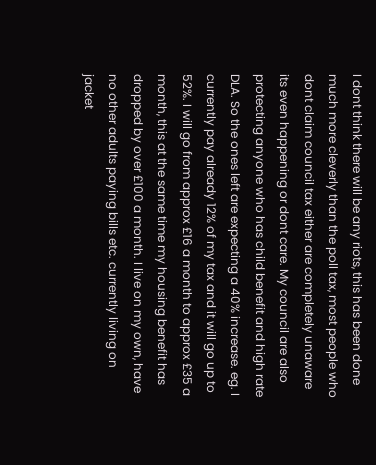I dont think there will be any riots, this has been done much more cleverly than the poll tax, most people who dont claim council tax either are completely unaware its even happening or dont care. My council are also protecting anyone who has child benefit and high rate DLA. So the ones left are expecting a 40% increase. eg. I currently pay already 12% of my tax and it will go up to 52%. I will go from approx £16 a month to approx £35 a month, this at the same time my housing benefit has dropped by over £100 a month. I live on my own, have no other adults paying bills etc. currently living on jacket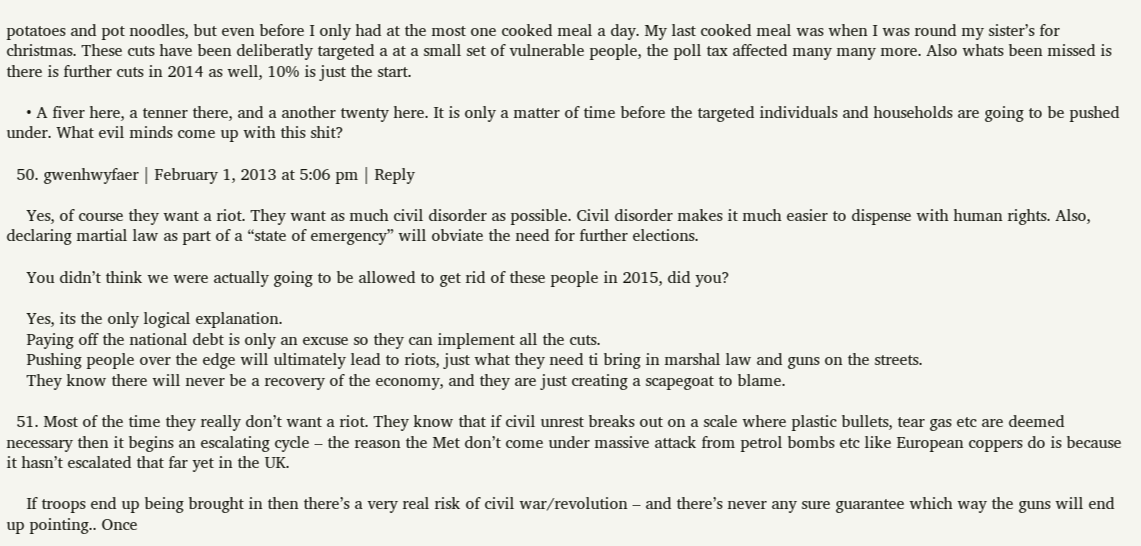potatoes and pot noodles, but even before I only had at the most one cooked meal a day. My last cooked meal was when I was round my sister’s for christmas. These cuts have been deliberatly targeted a at a small set of vulnerable people, the poll tax affected many many more. Also whats been missed is there is further cuts in 2014 as well, 10% is just the start.

    • A fiver here, a tenner there, and a another twenty here. It is only a matter of time before the targeted individuals and households are going to be pushed under. What evil minds come up with this shit?

  50. gwenhwyfaer | February 1, 2013 at 5:06 pm | Reply

    Yes, of course they want a riot. They want as much civil disorder as possible. Civil disorder makes it much easier to dispense with human rights. Also, declaring martial law as part of a “state of emergency” will obviate the need for further elections.

    You didn’t think we were actually going to be allowed to get rid of these people in 2015, did you?

    Yes, its the only logical explanation.
    Paying off the national debt is only an excuse so they can implement all the cuts.
    Pushing people over the edge will ultimately lead to riots, just what they need ti bring in marshal law and guns on the streets.
    They know there will never be a recovery of the economy, and they are just creating a scapegoat to blame.

  51. Most of the time they really don’t want a riot. They know that if civil unrest breaks out on a scale where plastic bullets, tear gas etc are deemed necessary then it begins an escalating cycle – the reason the Met don’t come under massive attack from petrol bombs etc like European coppers do is because it hasn’t escalated that far yet in the UK.

    If troops end up being brought in then there’s a very real risk of civil war/revolution – and there’s never any sure guarantee which way the guns will end up pointing.. Once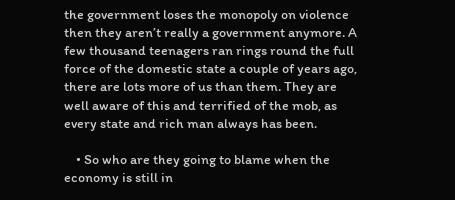the government loses the monopoly on violence then they aren’t really a government anymore. A few thousand teenagers ran rings round the full force of the domestic state a couple of years ago, there are lots more of us than them. They are well aware of this and terrified of the mob, as every state and rich man always has been.

    • So who are they going to blame when the economy is still in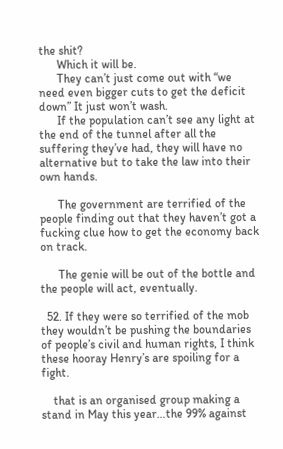the shit?
      Which it will be.
      They can’t just come out with “we need even bigger cuts to get the deficit down” It just won’t wash.
      If the population can’t see any light at the end of the tunnel after all the suffering they’ve had, they will have no alternative but to take the law into their own hands.

      The government are terrified of the people finding out that they haven’t got a fucking clue how to get the economy back on track.

      The genie will be out of the bottle and the people will act, eventually.

  52. If they were so terrified of the mob they wouldn’t be pushing the boundaries of people’s civil and human rights, I think these hooray Henry’s are spoiling for a fight.

    that is an organised group making a stand in May this year…the 99% against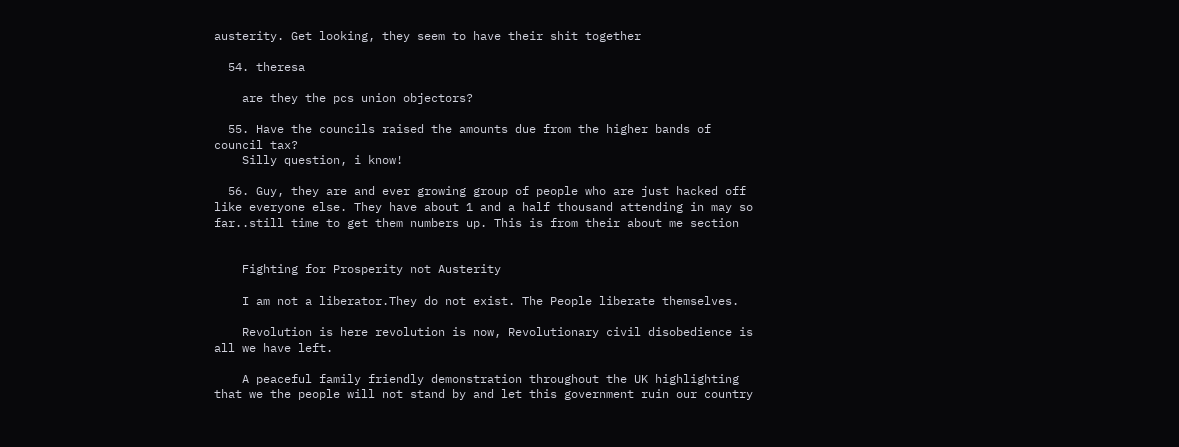austerity. Get looking, they seem to have their shit together

  54. theresa

    are they the pcs union objectors?

  55. Have the councils raised the amounts due from the higher bands of council tax?
    Silly question, i know!

  56. Guy, they are and ever growing group of people who are just hacked off like everyone else. They have about 1 and a half thousand attending in may so far..still time to get them numbers up. This is from their about me section


    Fighting for Prosperity not Austerity

    I am not a liberator.They do not exist. The People liberate themselves.

    Revolution is here revolution is now, Revolutionary civil disobedience is all we have left.

    A peaceful family friendly demonstration throughout the UK highlighting that we the people will not stand by and let this government ruin our country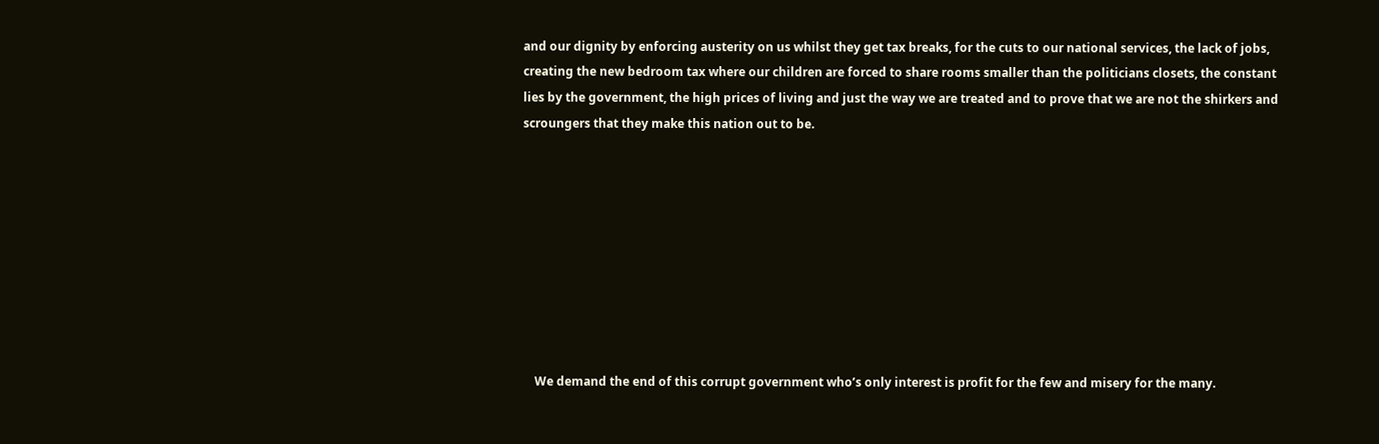and our dignity by enforcing austerity on us whilst they get tax breaks, for the cuts to our national services, the lack of jobs, creating the new bedroom tax where our children are forced to share rooms smaller than the politicians closets, the constant lies by the government, the high prices of living and just the way we are treated and to prove that we are not the shirkers and scroungers that they make this nation out to be.









    We demand the end of this corrupt government who’s only interest is profit for the few and misery for the many.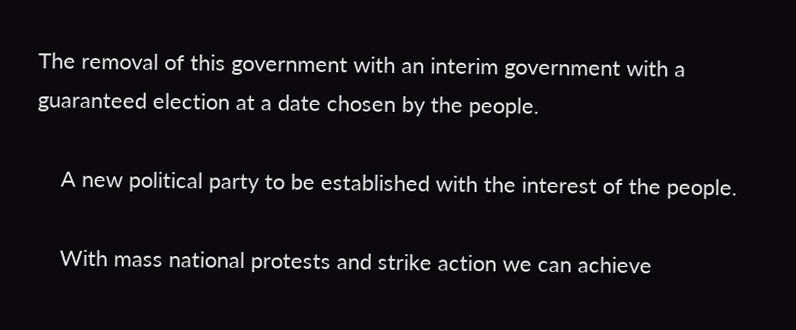The removal of this government with an interim government with a guaranteed election at a date chosen by the people.

    A new political party to be established with the interest of the people.

    With mass national protests and strike action we can achieve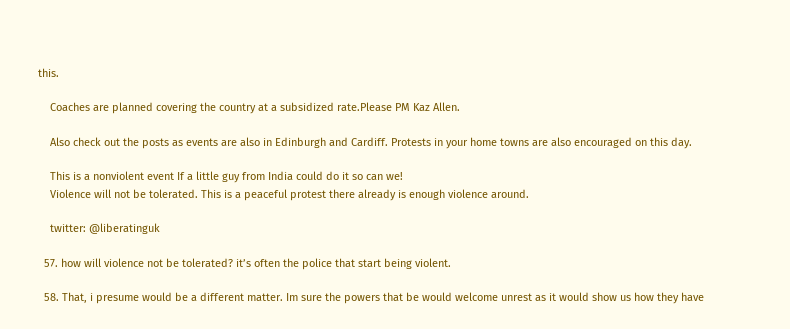this.

    Coaches are planned covering the country at a subsidized rate.Please PM Kaz Allen.

    Also check out the posts as events are also in Edinburgh and Cardiff. Protests in your home towns are also encouraged on this day.

    This is a nonviolent event If a little guy from India could do it so can we!
    Violence will not be tolerated. This is a peaceful protest there already is enough violence around.

    twitter: @liberatinguk

  57. how will violence not be tolerated? it’s often the police that start being violent.

  58. That, i presume would be a different matter. Im sure the powers that be would welcome unrest as it would show us how they have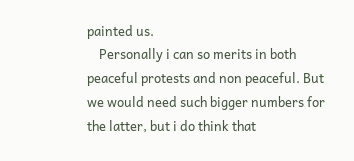painted us.
    Personally i can so merits in both peaceful protests and non peaceful. But we would need such bigger numbers for the latter, but i do think that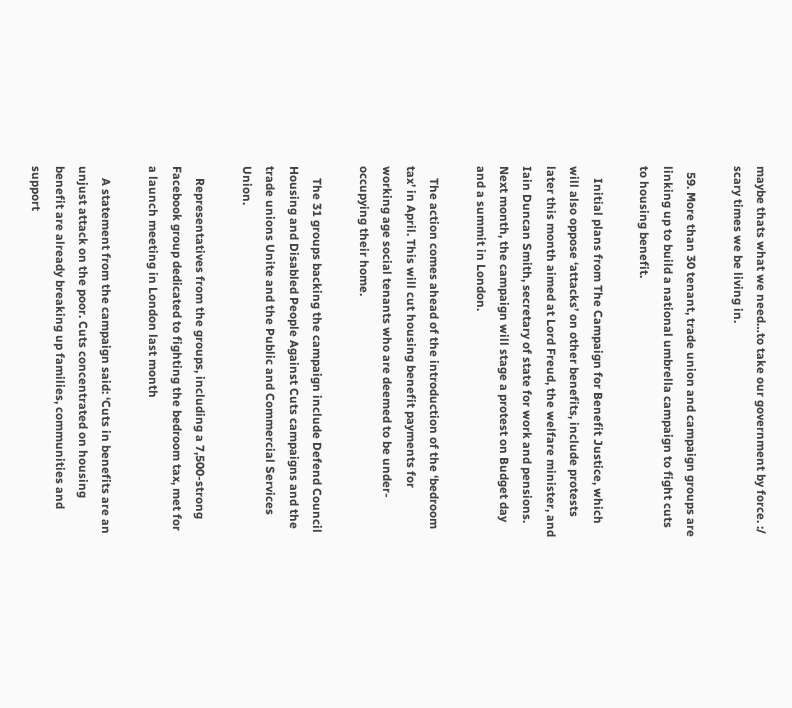maybe thats what we need…to take our government by force. :/ scary times we be living in.

  59. More than 30 tenant, trade union and campaign groups are linking up to build a national umbrella campaign to fight cuts to housing benefit.

    Initial plans from The Campaign for Benefit Justice, which will also oppose ‘attacks’ on other benefits, include protests later this month aimed at Lord Freud, the welfare minister, and Iain Duncan Smith, secretary of state for work and pensions. Next month, the campaign will stage a protest on Budget day and a summit in London.

    The action comes ahead of the introduction of the ‘bedroom tax’ in April. This will cut housing benefit payments for working age social tenants who are deemed to be under-occupying their home.

    The 31 groups backing the campaign include Defend Council Housing and Disabled People Against Cuts campaigns and the trade unions Unite and the Public and Commercial Services Union.

    Representatives from the groups, including a 7,500-strong Facebook group dedicated to fighting the bedroom tax, met for a launch meeting in London last month

    A statement from the campaign said: ‘Cuts in benefits are an unjust attack on the poor. Cuts concentrated on housing benefit are already breaking up families, communities and support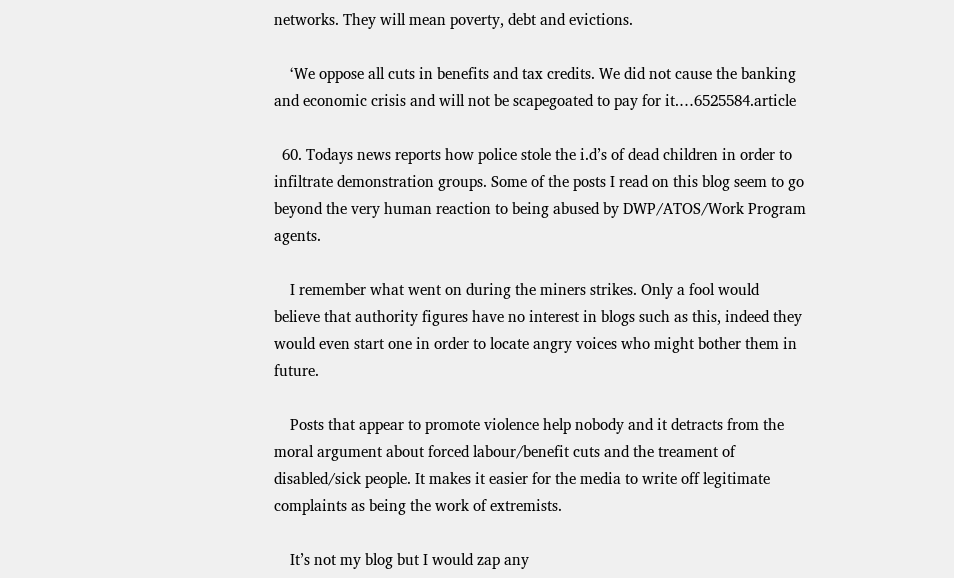networks. They will mean poverty, debt and evictions.

    ‘We oppose all cuts in benefits and tax credits. We did not cause the banking and economic crisis and will not be scapegoated to pay for it.…6525584.article

  60. Todays news reports how police stole the i.d’s of dead children in order to infiltrate demonstration groups. Some of the posts I read on this blog seem to go beyond the very human reaction to being abused by DWP/ATOS/Work Program agents.

    I remember what went on during the miners strikes. Only a fool would believe that authority figures have no interest in blogs such as this, indeed they would even start one in order to locate angry voices who might bother them in future.

    Posts that appear to promote violence help nobody and it detracts from the moral argument about forced labour/benefit cuts and the treament of disabled/sick people. It makes it easier for the media to write off legitimate complaints as being the work of extremists.

    It’s not my blog but I would zap any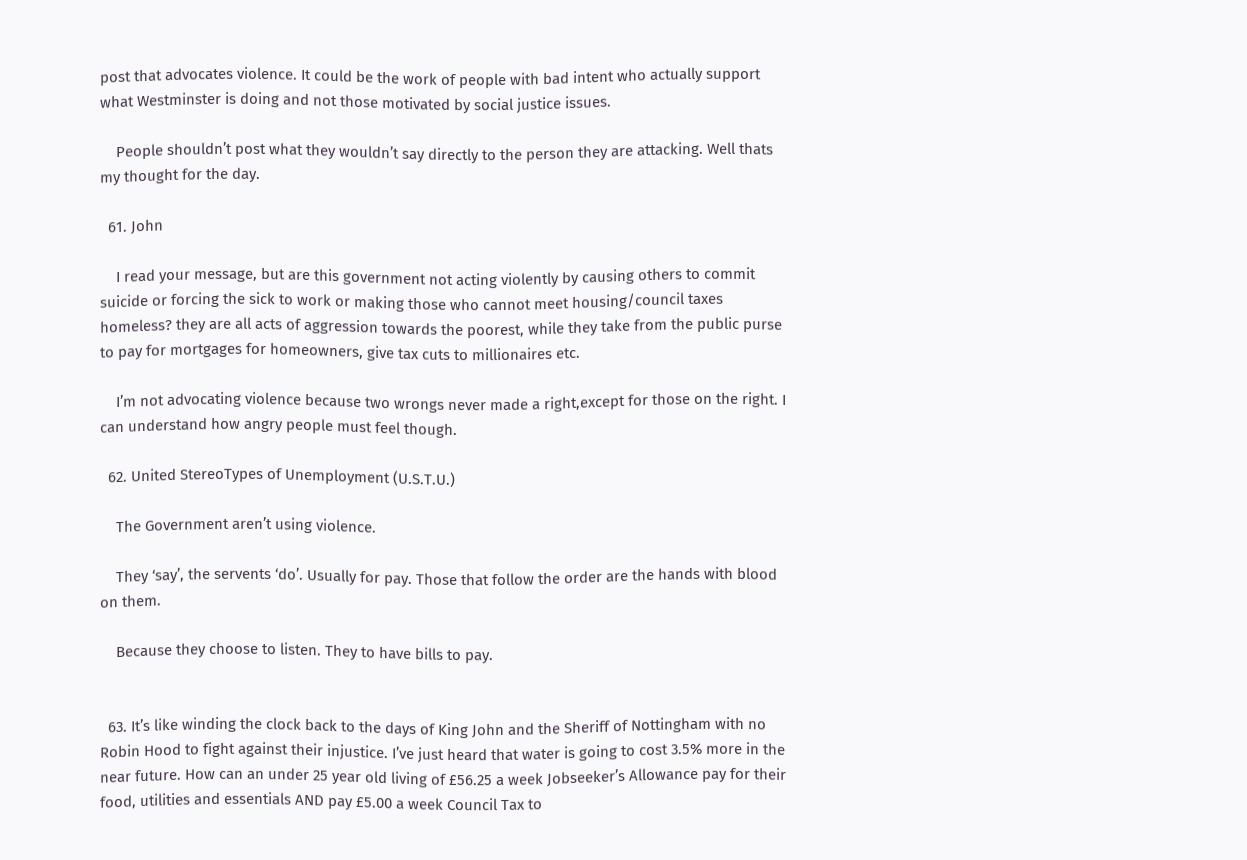post that advocates violence. It could be the work of people with bad intent who actually support what Westminster is doing and not those motivated by social justice issues.

    People shouldn’t post what they wouldn’t say directly to the person they are attacking. Well thats my thought for the day.

  61. John

    I read your message, but are this government not acting violently by causing others to commit suicide or forcing the sick to work or making those who cannot meet housing/council taxes homeless? they are all acts of aggression towards the poorest, while they take from the public purse to pay for mortgages for homeowners, give tax cuts to millionaires etc.

    I’m not advocating violence because two wrongs never made a right,except for those on the right. I can understand how angry people must feel though.

  62. United StereoTypes of Unemployment (U.S.T.U.)

    The Government aren’t using violence.

    They ‘say’, the servents ‘do’. Usually for pay. Those that follow the order are the hands with blood on them.

    Because they choose to listen. They to have bills to pay.


  63. It’s like winding the clock back to the days of King John and the Sheriff of Nottingham with no Robin Hood to fight against their injustice. I’ve just heard that water is going to cost 3.5% more in the near future. How can an under 25 year old living of £56.25 a week Jobseeker’s Allowance pay for their food, utilities and essentials AND pay £5.00 a week Council Tax to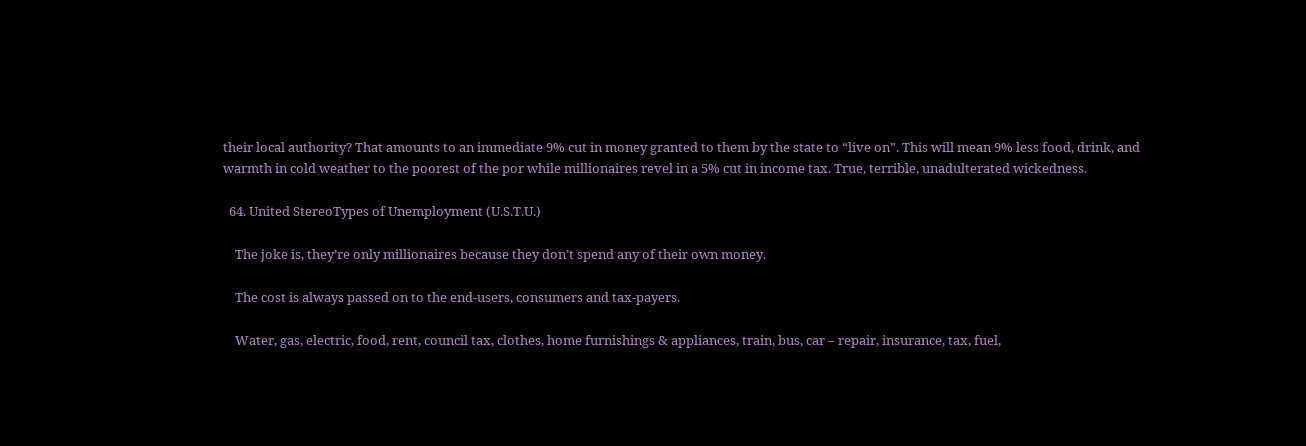their local authority? That amounts to an immediate 9% cut in money granted to them by the state to “live on”. This will mean 9% less food, drink, and warmth in cold weather to the poorest of the por while millionaires revel in a 5% cut in income tax. True, terrible, unadulterated wickedness.

  64. United StereoTypes of Unemployment (U.S.T.U.)

    The joke is, they’re only millionaires because they don’t spend any of their own money.

    The cost is always passed on to the end-users, consumers and tax-payers.

    Water, gas, electric, food, rent, council tax, clothes, home furnishings & appliances, train, bus, car – repair, insurance, tax, fuel,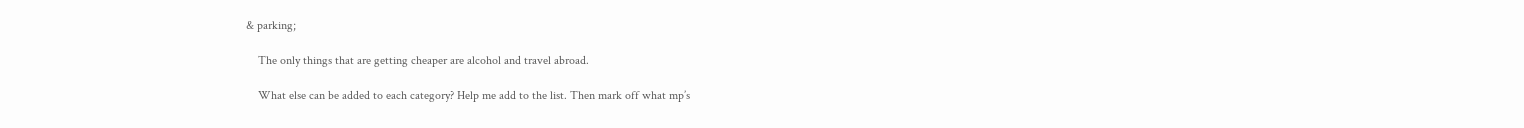& parking;

    The only things that are getting cheaper are alcohol and travel abroad.

    What else can be added to each category? Help me add to the list. Then mark off what mp’s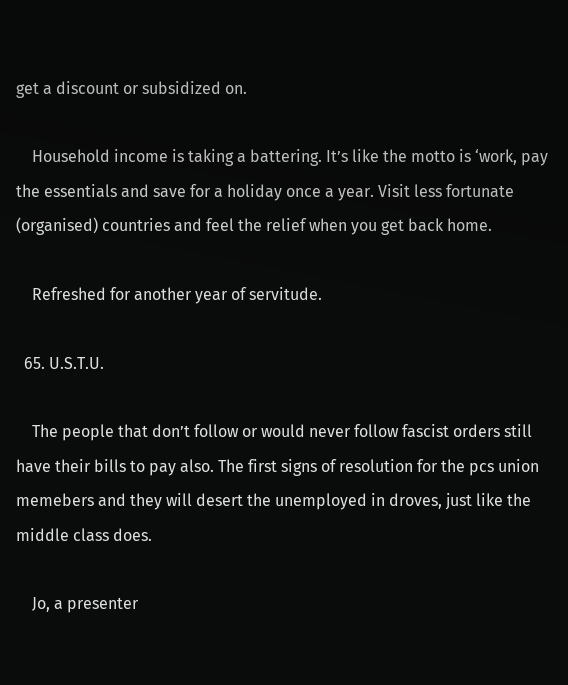get a discount or subsidized on.

    Household income is taking a battering. It’s like the motto is ‘work, pay the essentials and save for a holiday once a year. Visit less fortunate (organised) countries and feel the relief when you get back home.

    Refreshed for another year of servitude.

  65. U.S.T.U.

    The people that don’t follow or would never follow fascist orders still have their bills to pay also. The first signs of resolution for the pcs union memebers and they will desert the unemployed in droves, just like the middle class does.

    Jo, a presenter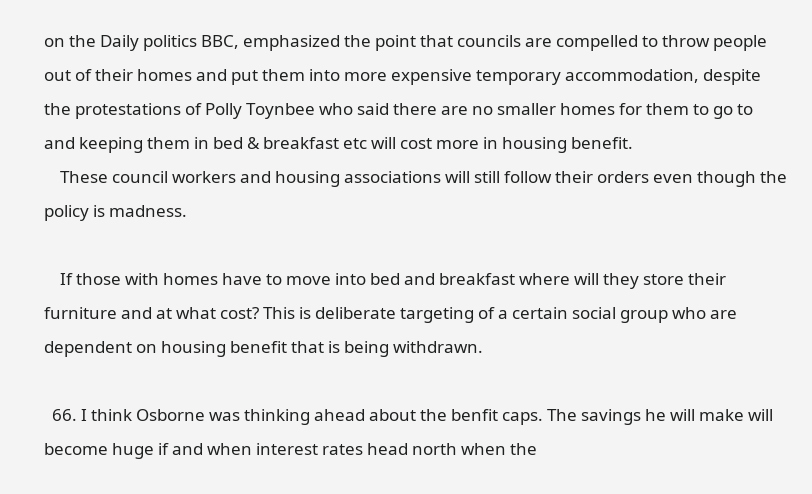on the Daily politics BBC, emphasized the point that councils are compelled to throw people out of their homes and put them into more expensive temporary accommodation, despite the protestations of Polly Toynbee who said there are no smaller homes for them to go to and keeping them in bed & breakfast etc will cost more in housing benefit.
    These council workers and housing associations will still follow their orders even though the policy is madness.

    If those with homes have to move into bed and breakfast where will they store their furniture and at what cost? This is deliberate targeting of a certain social group who are dependent on housing benefit that is being withdrawn.

  66. I think Osborne was thinking ahead about the benfit caps. The savings he will make will become huge if and when interest rates head north when the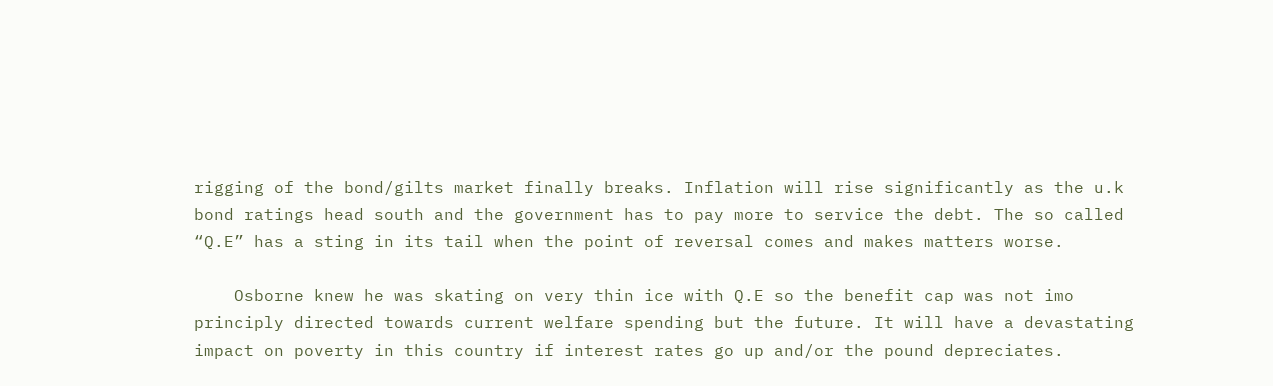rigging of the bond/gilts market finally breaks. Inflation will rise significantly as the u.k bond ratings head south and the government has to pay more to service the debt. The so called “Q.E” has a sting in its tail when the point of reversal comes and makes matters worse.

    Osborne knew he was skating on very thin ice with Q.E so the benefit cap was not imo principly directed towards current welfare spending but the future. It will have a devastating impact on poverty in this country if interest rates go up and/or the pound depreciates.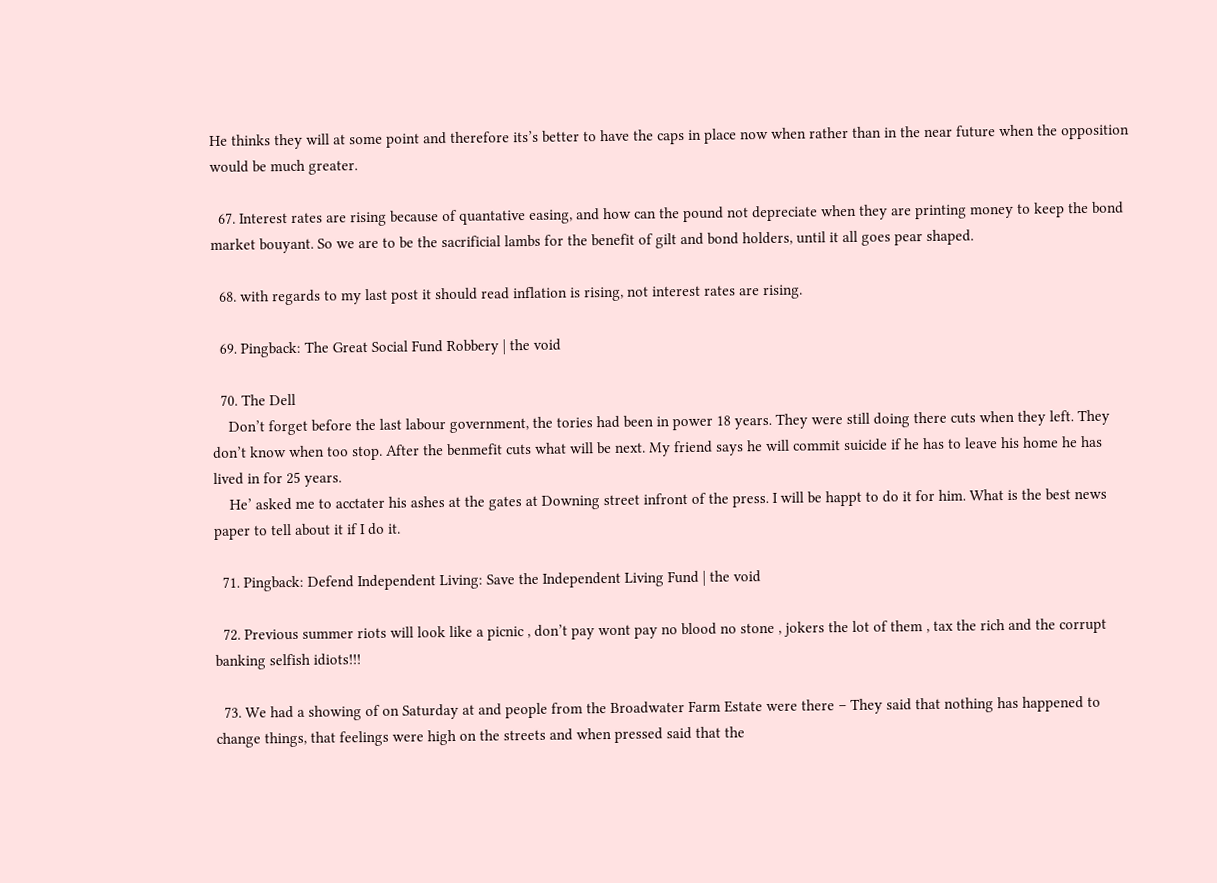He thinks they will at some point and therefore its’s better to have the caps in place now when rather than in the near future when the opposition would be much greater.

  67. Interest rates are rising because of quantative easing, and how can the pound not depreciate when they are printing money to keep the bond market bouyant. So we are to be the sacrificial lambs for the benefit of gilt and bond holders, until it all goes pear shaped.

  68. with regards to my last post it should read inflation is rising, not interest rates are rising.

  69. Pingback: The Great Social Fund Robbery | the void

  70. The Dell
    Don’t forget before the last labour government, the tories had been in power 18 years. They were still doing there cuts when they left. They don’t know when too stop. After the benmefit cuts what will be next. My friend says he will commit suicide if he has to leave his home he has lived in for 25 years.
    He’ asked me to acctater his ashes at the gates at Downing street infront of the press. I will be happt to do it for him. What is the best news paper to tell about it if I do it.

  71. Pingback: Defend Independent Living: Save the Independent Living Fund | the void

  72. Previous summer riots will look like a picnic , don’t pay wont pay no blood no stone , jokers the lot of them , tax the rich and the corrupt banking selfish idiots!!!

  73. We had a showing of on Saturday at and people from the Broadwater Farm Estate were there – They said that nothing has happened to change things, that feelings were high on the streets and when pressed said that the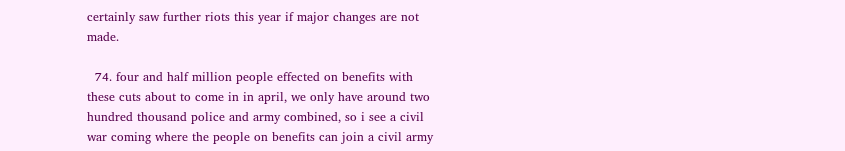certainly saw further riots this year if major changes are not made.

  74. four and half million people effected on benefits with these cuts about to come in in april, we only have around two hundred thousand police and army combined, so i see a civil war coming where the people on benefits can join a civil army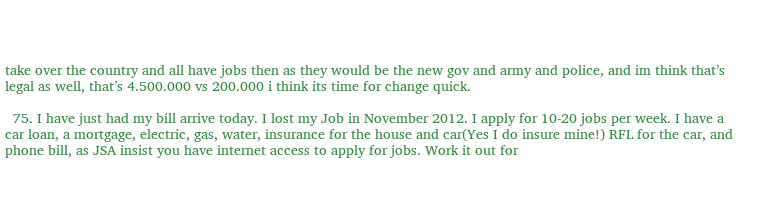take over the country and all have jobs then as they would be the new gov and army and police, and im think that’s legal as well, that’s 4.500.000 vs 200.000 i think its time for change quick.

  75. I have just had my bill arrive today. I lost my Job in November 2012. I apply for 10-20 jobs per week. I have a car loan, a mortgage, electric, gas, water, insurance for the house and car(Yes I do insure mine!) RFL for the car, and phone bill, as JSA insist you have internet access to apply for jobs. Work it out for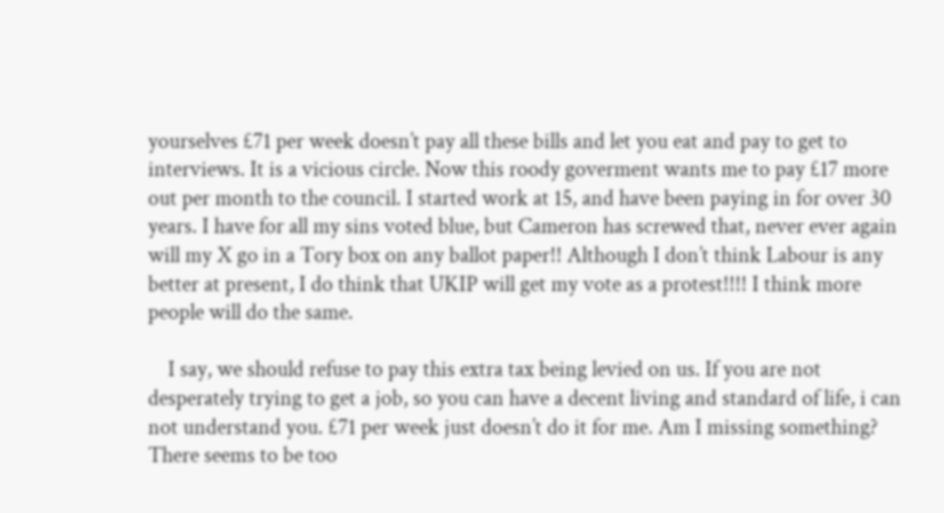yourselves £71 per week doesn’t pay all these bills and let you eat and pay to get to interviews. It is a vicious circle. Now this roody goverment wants me to pay £17 more out per month to the council. I started work at 15, and have been paying in for over 30 years. I have for all my sins voted blue, but Cameron has screwed that, never ever again will my X go in a Tory box on any ballot paper!! Although I don’t think Labour is any better at present, I do think that UKIP will get my vote as a protest!!!! I think more people will do the same.

    I say, we should refuse to pay this extra tax being levied on us. If you are not desperately trying to get a job, so you can have a decent living and standard of life, i can not understand you. £71 per week just doesn’t do it for me. Am I missing something? There seems to be too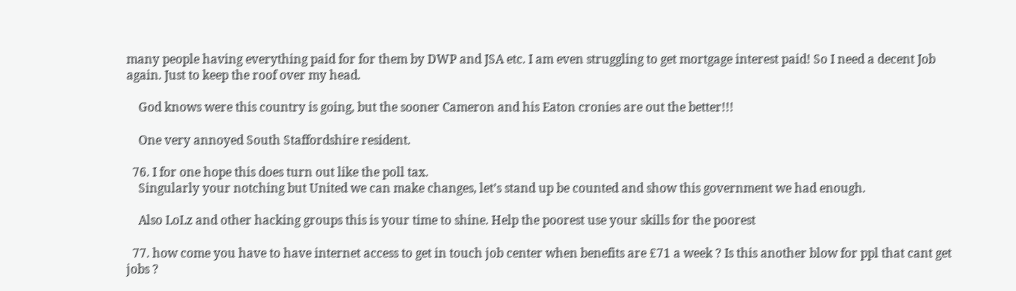many people having everything paid for for them by DWP and JSA etc. I am even struggling to get mortgage interest paid! So I need a decent Job again. Just to keep the roof over my head.

    God knows were this country is going, but the sooner Cameron and his Eaton cronies are out the better!!!

    One very annoyed South Staffordshire resident.

  76. I for one hope this does turn out like the poll tax.
    Singularly your notching but United we can make changes, let’s stand up be counted and show this government we had enough.

    Also LoLz and other hacking groups this is your time to shine. Help the poorest use your skills for the poorest

  77. how come you have to have internet access to get in touch job center when benefits are £71 a week ? Is this another blow for ppl that cant get jobs ?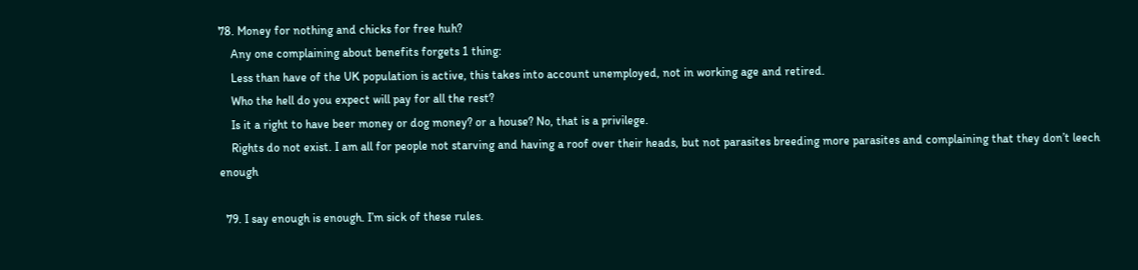78. Money for nothing and chicks for free huh?
    Any one complaining about benefits forgets 1 thing:
    Less than have of the UK population is active, this takes into account unemployed, not in working age and retired.
    Who the hell do you expect will pay for all the rest?
    Is it a right to have beer money or dog money? or a house? No, that is a privilege.
    Rights do not exist. I am all for people not starving and having a roof over their heads, but not parasites breeding more parasites and complaining that they don’t leech enough

  79. I say enough is enough. I’m sick of these rules.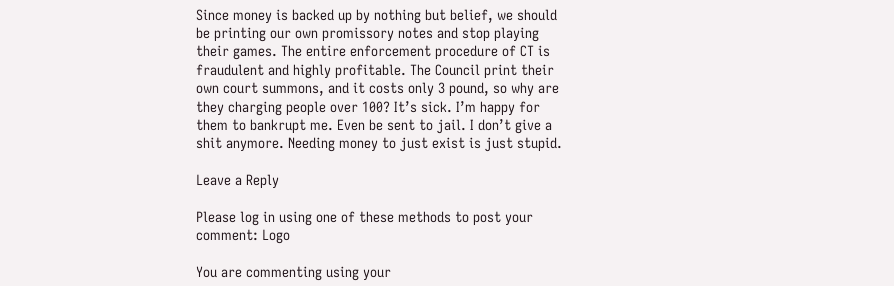Since money is backed up by nothing but belief, we should be printing our own promissory notes and stop playing their games. The entire enforcement procedure of CT is fraudulent and highly profitable. The Council print their own court summons, and it costs only 3 pound, so why are they charging people over 100? It’s sick. I’m happy for them to bankrupt me. Even be sent to jail. I don’t give a shit anymore. Needing money to just exist is just stupid.

Leave a Reply

Please log in using one of these methods to post your comment: Logo

You are commenting using your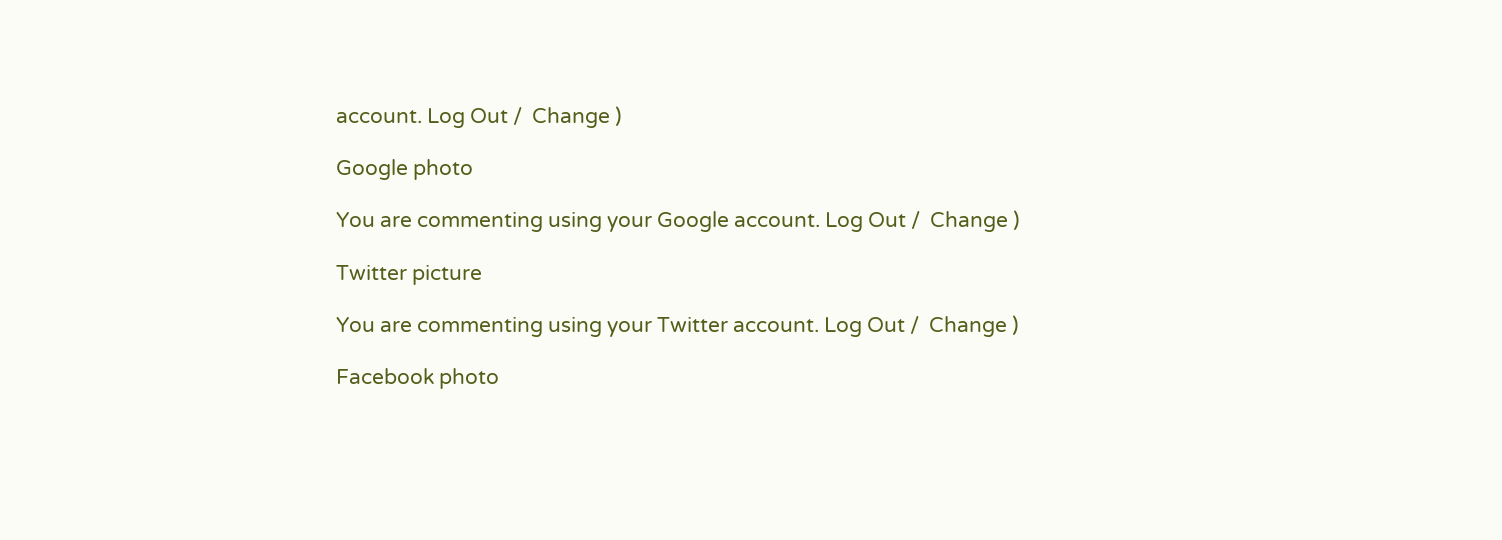account. Log Out /  Change )

Google photo

You are commenting using your Google account. Log Out /  Change )

Twitter picture

You are commenting using your Twitter account. Log Out /  Change )

Facebook photo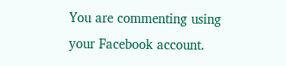You are commenting using your Facebook account.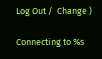Log Out /  Change )

Connecting to %s